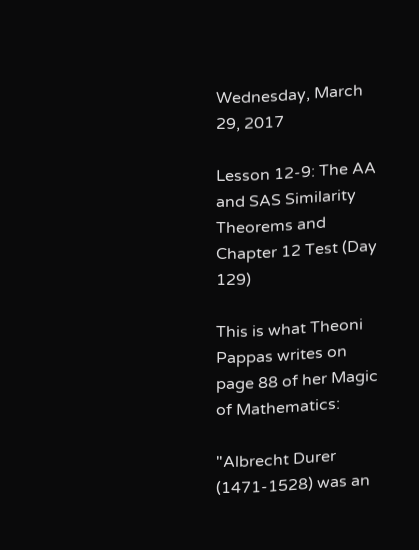Wednesday, March 29, 2017

Lesson 12-9: The AA and SAS Similarity Theorems and Chapter 12 Test (Day 129)

This is what Theoni Pappas writes on page 88 of her Magic of Mathematics:

"Albrecht Durer (1471-1528) was an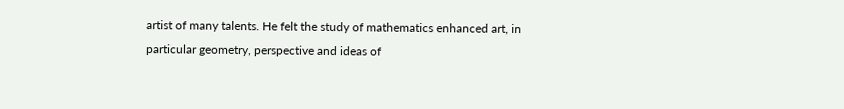artist of many talents. He felt the study of mathematics enhanced art, in particular geometry, perspective and ideas of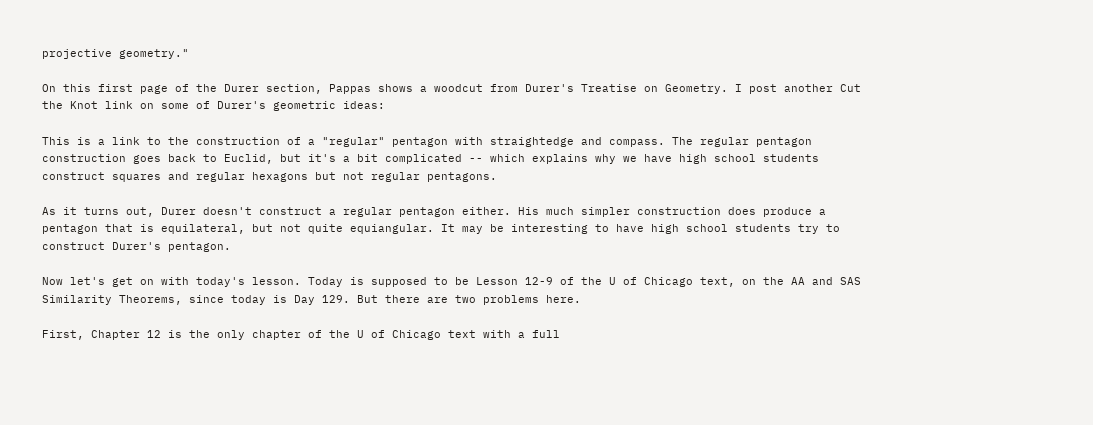projective geometry."

On this first page of the Durer section, Pappas shows a woodcut from Durer's Treatise on Geometry. I post another Cut the Knot link on some of Durer's geometric ideas:

This is a link to the construction of a "regular" pentagon with straightedge and compass. The regular pentagon construction goes back to Euclid, but it's a bit complicated -- which explains why we have high school students construct squares and regular hexagons but not regular pentagons.

As it turns out, Durer doesn't construct a regular pentagon either. His much simpler construction does produce a pentagon that is equilateral, but not quite equiangular. It may be interesting to have high school students try to construct Durer's pentagon.

Now let's get on with today's lesson. Today is supposed to be Lesson 12-9 of the U of Chicago text, on the AA and SAS Similarity Theorems, since today is Day 129. But there are two problems here.

First, Chapter 12 is the only chapter of the U of Chicago text with a full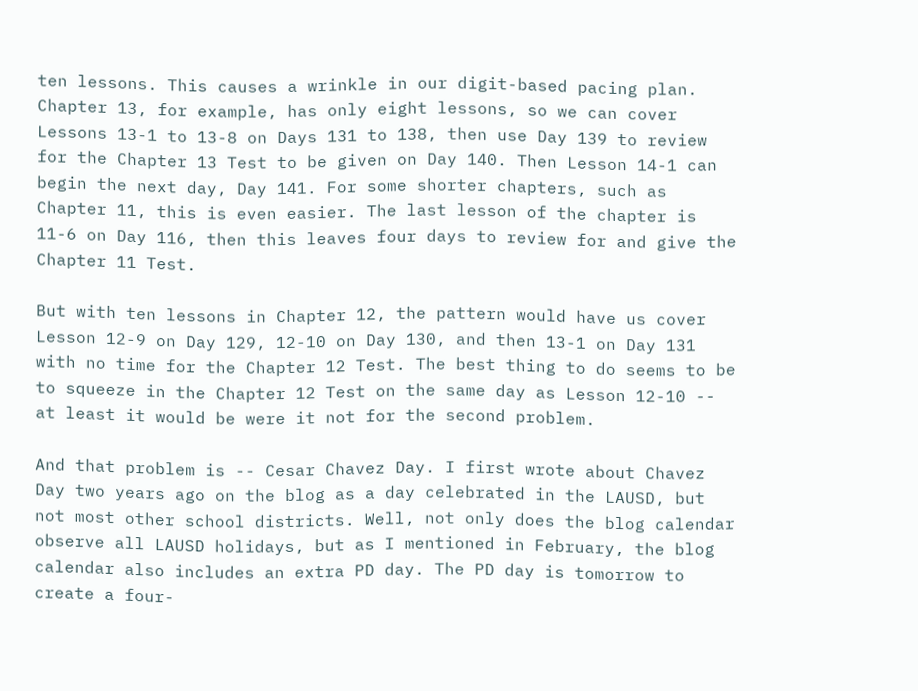ten lessons. This causes a wrinkle in our digit-based pacing plan. Chapter 13, for example, has only eight lessons, so we can cover Lessons 13-1 to 13-8 on Days 131 to 138, then use Day 139 to review for the Chapter 13 Test to be given on Day 140. Then Lesson 14-1 can begin the next day, Day 141. For some shorter chapters, such as Chapter 11, this is even easier. The last lesson of the chapter is 11-6 on Day 116, then this leaves four days to review for and give the Chapter 11 Test.

But with ten lessons in Chapter 12, the pattern would have us cover Lesson 12-9 on Day 129, 12-10 on Day 130, and then 13-1 on Day 131 with no time for the Chapter 12 Test. The best thing to do seems to be to squeeze in the Chapter 12 Test on the same day as Lesson 12-10 -- at least it would be were it not for the second problem.

And that problem is -- Cesar Chavez Day. I first wrote about Chavez Day two years ago on the blog as a day celebrated in the LAUSD, but not most other school districts. Well, not only does the blog calendar observe all LAUSD holidays, but as I mentioned in February, the blog calendar also includes an extra PD day. The PD day is tomorrow to create a four-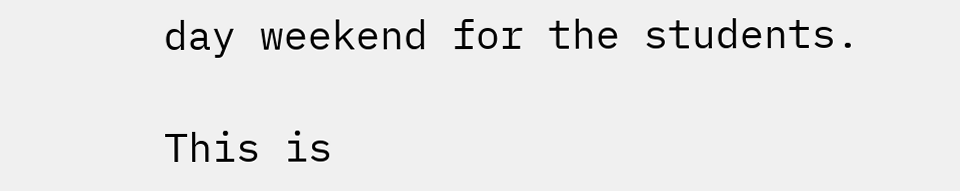day weekend for the students.

This is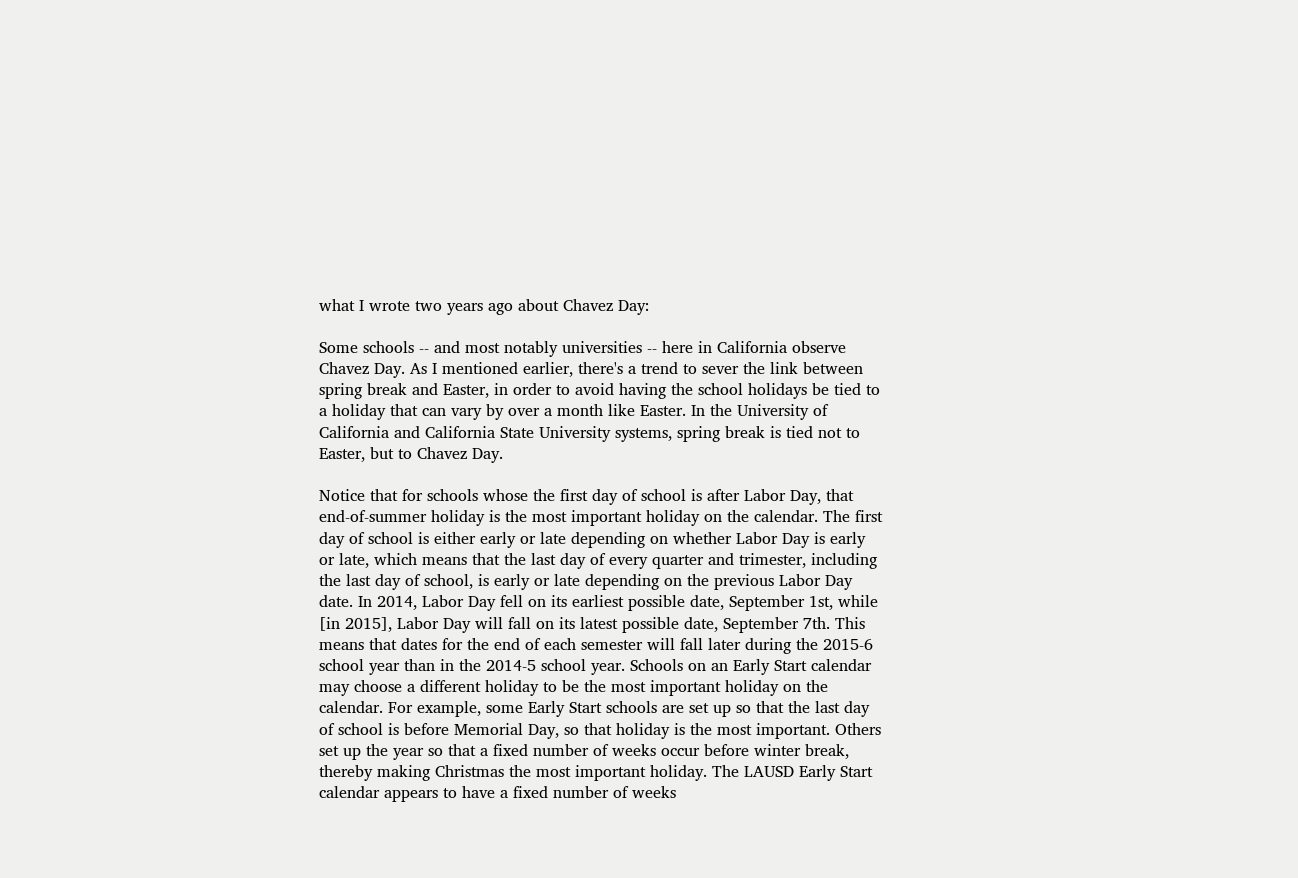what I wrote two years ago about Chavez Day:

Some schools -- and most notably universities -- here in California observe Chavez Day. As I mentioned earlier, there's a trend to sever the link between spring break and Easter, in order to avoid having the school holidays be tied to a holiday that can vary by over a month like Easter. In the University of California and California State University systems, spring break is tied not to Easter, but to Chavez Day.

Notice that for schools whose the first day of school is after Labor Day, that end-of-summer holiday is the most important holiday on the calendar. The first day of school is either early or late depending on whether Labor Day is early or late, which means that the last day of every quarter and trimester, including the last day of school, is early or late depending on the previous Labor Day date. In 2014, Labor Day fell on its earliest possible date, September 1st, while [in 2015], Labor Day will fall on its latest possible date, September 7th. This means that dates for the end of each semester will fall later during the 2015-6 school year than in the 2014-5 school year. Schools on an Early Start calendar may choose a different holiday to be the most important holiday on the calendar. For example, some Early Start schools are set up so that the last day of school is before Memorial Day, so that holiday is the most important. Others set up the year so that a fixed number of weeks occur before winter break, thereby making Christmas the most important holiday. The LAUSD Early Start calendar appears to have a fixed number of weeks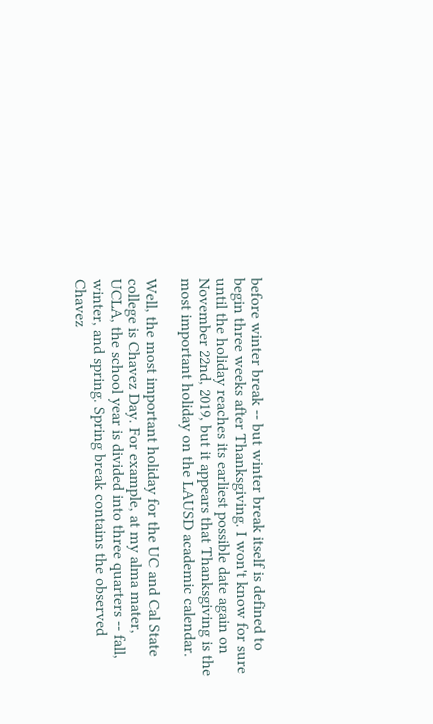before winter break -- but winter break itself is defined to begin three weeks after Thanksgiving. I won't know for sure until the holiday reaches its earliest possible date again on November 22nd, 2019, but it appears that Thanksgiving is the most important holiday on the LAUSD academic calendar.

Well, the most important holiday for the UC and Cal State college is Chavez Day. For example, at my alma mater, UCLA, the school year is divided into three quarters -- fall, winter, and spring. Spring break contains the observed Chavez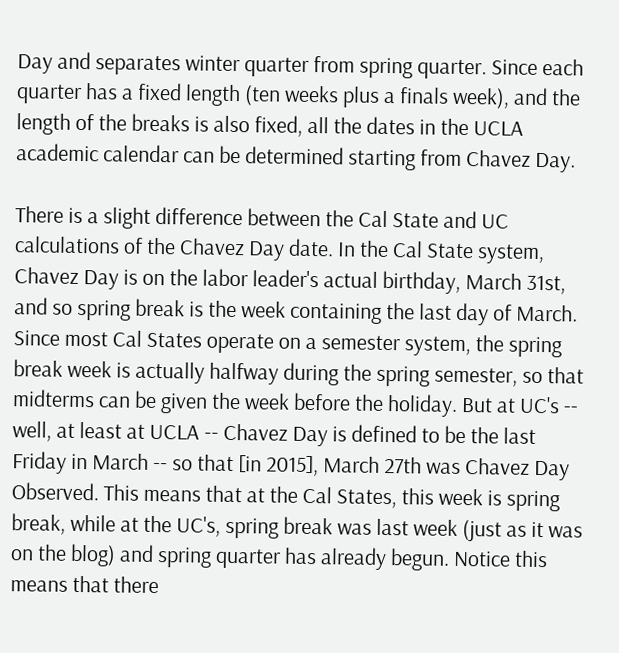Day and separates winter quarter from spring quarter. Since each quarter has a fixed length (ten weeks plus a finals week), and the length of the breaks is also fixed, all the dates in the UCLA academic calendar can be determined starting from Chavez Day.

There is a slight difference between the Cal State and UC calculations of the Chavez Day date. In the Cal State system, Chavez Day is on the labor leader's actual birthday, March 31st, and so spring break is the week containing the last day of March. Since most Cal States operate on a semester system, the spring break week is actually halfway during the spring semester, so that midterms can be given the week before the holiday. But at UC's -- well, at least at UCLA -- Chavez Day is defined to be the last Friday in March -- so that [in 2015], March 27th was Chavez Day Observed. This means that at the Cal States, this week is spring break, while at the UC's, spring break was last week (just as it was on the blog) and spring quarter has already begun. Notice this means that there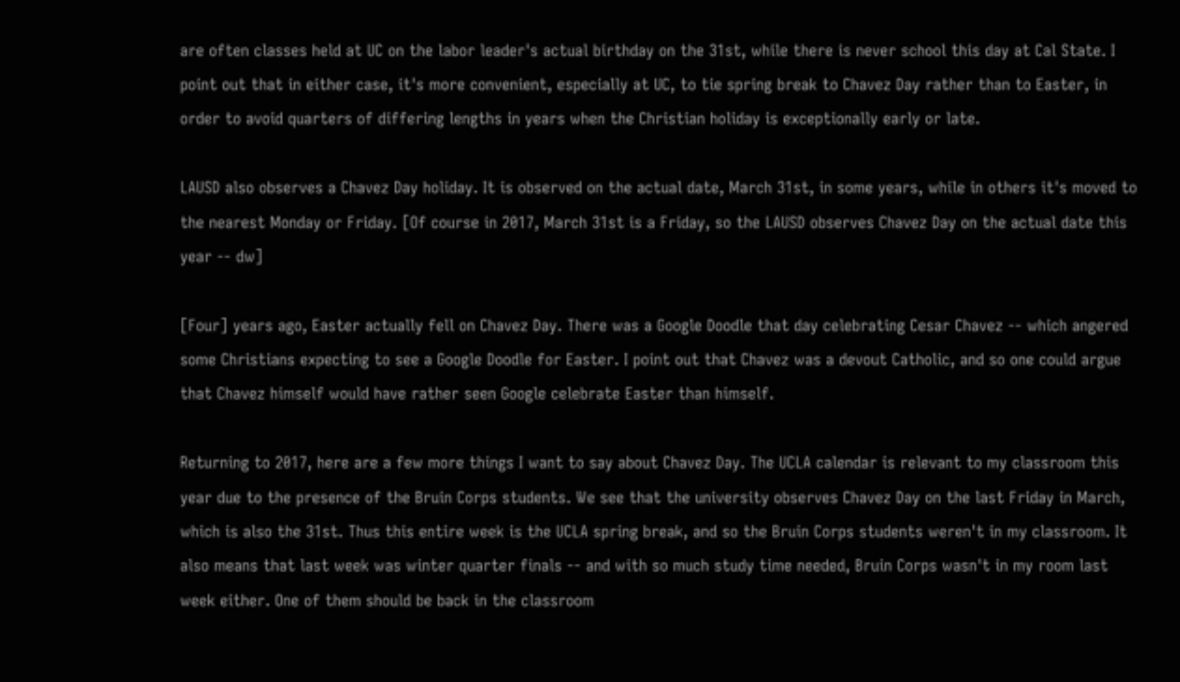are often classes held at UC on the labor leader's actual birthday on the 31st, while there is never school this day at Cal State. I point out that in either case, it's more convenient, especially at UC, to tie spring break to Chavez Day rather than to Easter, in order to avoid quarters of differing lengths in years when the Christian holiday is exceptionally early or late.

LAUSD also observes a Chavez Day holiday. It is observed on the actual date, March 31st, in some years, while in others it's moved to the nearest Monday or Friday. [Of course in 2017, March 31st is a Friday, so the LAUSD observes Chavez Day on the actual date this year -- dw]

[Four] years ago, Easter actually fell on Chavez Day. There was a Google Doodle that day celebrating Cesar Chavez -- which angered some Christians expecting to see a Google Doodle for Easter. I point out that Chavez was a devout Catholic, and so one could argue that Chavez himself would have rather seen Google celebrate Easter than himself.

Returning to 2017, here are a few more things I want to say about Chavez Day. The UCLA calendar is relevant to my classroom this year due to the presence of the Bruin Corps students. We see that the university observes Chavez Day on the last Friday in March, which is also the 31st. Thus this entire week is the UCLA spring break, and so the Bruin Corps students weren't in my classroom. It also means that last week was winter quarter finals -- and with so much study time needed, Bruin Corps wasn't in my room last week either. One of them should be back in the classroom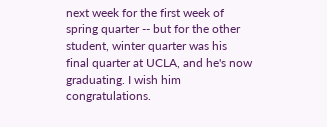next week for the first week of spring quarter -- but for the other student, winter quarter was his final quarter at UCLA, and he's now graduating. I wish him congratulations.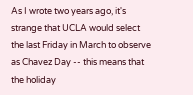As I wrote two years ago, it's strange that UCLA would select the last Friday in March to observe as Chavez Day -- this means that the holiday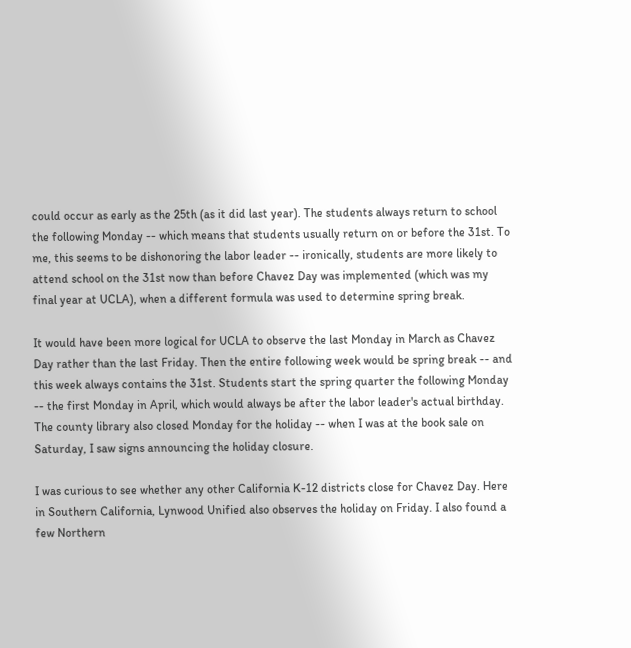could occur as early as the 25th (as it did last year). The students always return to school the following Monday -- which means that students usually return on or before the 31st. To me, this seems to be dishonoring the labor leader -- ironically, students are more likely to attend school on the 31st now than before Chavez Day was implemented (which was my final year at UCLA), when a different formula was used to determine spring break.

It would have been more logical for UCLA to observe the last Monday in March as Chavez Day rather than the last Friday. Then the entire following week would be spring break -- and this week always contains the 31st. Students start the spring quarter the following Monday -- the first Monday in April, which would always be after the labor leader's actual birthday. The county library also closed Monday for the holiday -- when I was at the book sale on Saturday, I saw signs announcing the holiday closure.

I was curious to see whether any other California K-12 districts close for Chavez Day. Here in Southern California, Lynwood Unified also observes the holiday on Friday. I also found a few Northern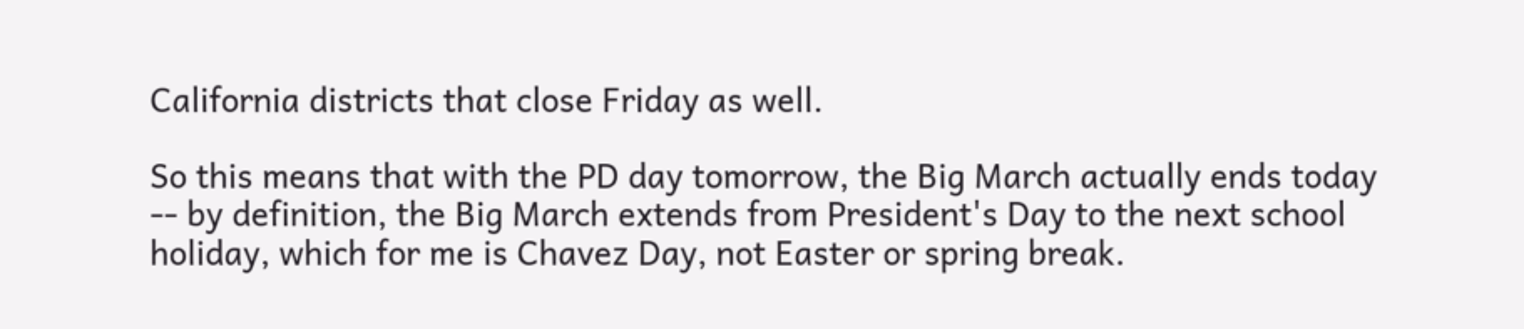California districts that close Friday as well.

So this means that with the PD day tomorrow, the Big March actually ends today -- by definition, the Big March extends from President's Day to the next school holiday, which for me is Chavez Day, not Easter or spring break.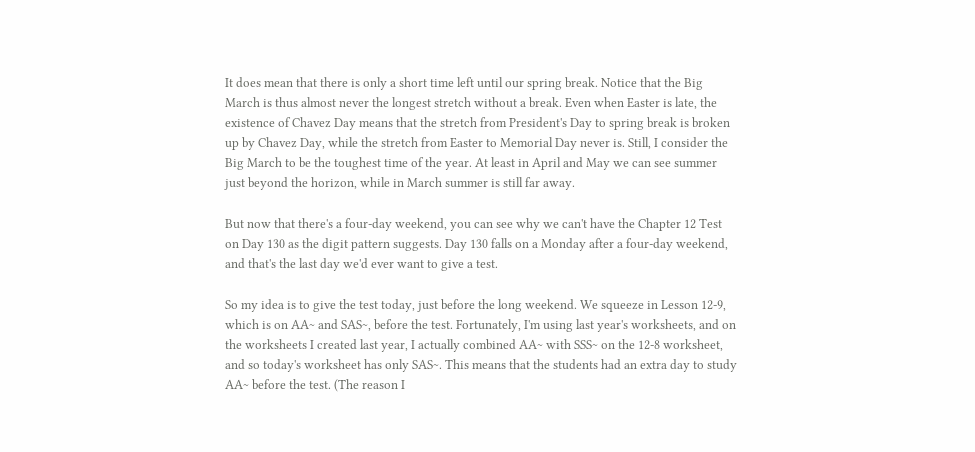It does mean that there is only a short time left until our spring break. Notice that the Big March is thus almost never the longest stretch without a break. Even when Easter is late, the existence of Chavez Day means that the stretch from President's Day to spring break is broken up by Chavez Day, while the stretch from Easter to Memorial Day never is. Still, I consider the Big March to be the toughest time of the year. At least in April and May we can see summer just beyond the horizon, while in March summer is still far away.

But now that there's a four-day weekend, you can see why we can't have the Chapter 12 Test on Day 130 as the digit pattern suggests. Day 130 falls on a Monday after a four-day weekend, and that's the last day we'd ever want to give a test.

So my idea is to give the test today, just before the long weekend. We squeeze in Lesson 12-9, which is on AA~ and SAS~, before the test. Fortunately, I'm using last year's worksheets, and on the worksheets I created last year, I actually combined AA~ with SSS~ on the 12-8 worksheet, and so today's worksheet has only SAS~. This means that the students had an extra day to study AA~ before the test. (The reason I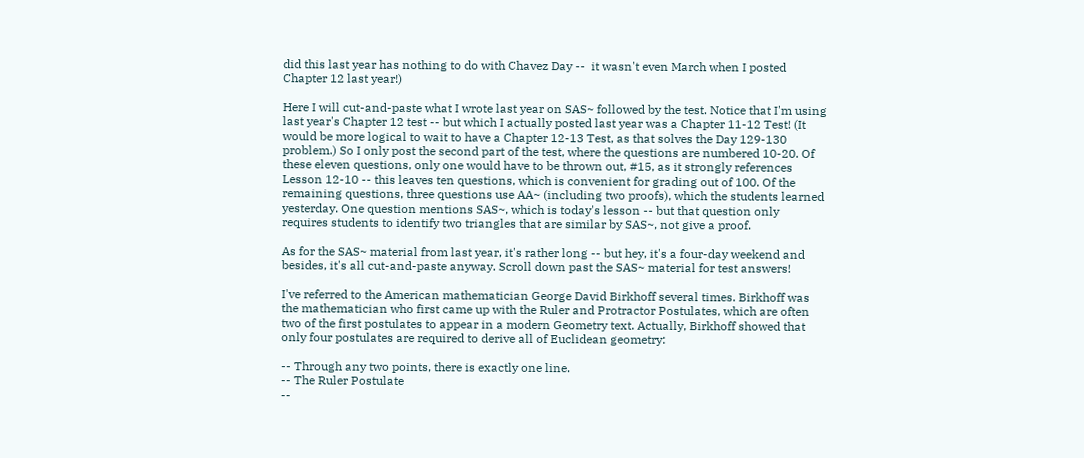did this last year has nothing to do with Chavez Day --  it wasn't even March when I posted Chapter 12 last year!)

Here I will cut-and-paste what I wrote last year on SAS~ followed by the test. Notice that I'm using last year's Chapter 12 test -- but which I actually posted last year was a Chapter 11-12 Test! (It would be more logical to wait to have a Chapter 12-13 Test, as that solves the Day 129-130 problem.) So I only post the second part of the test, where the questions are numbered 10-20. Of these eleven questions, only one would have to be thrown out, #15, as it strongly references Lesson 12-10 -- this leaves ten questions, which is convenient for grading out of 100. Of the remaining questions, three questions use AA~ (including two proofs), which the students learned yesterday. One question mentions SAS~, which is today's lesson -- but that question only requires students to identify two triangles that are similar by SAS~, not give a proof.

As for the SAS~ material from last year, it's rather long -- but hey, it's a four-day weekend and besides, it's all cut-and-paste anyway. Scroll down past the SAS~ material for test answers!

I've referred to the American mathematician George David Birkhoff several times. Birkhoff was the mathematician who first came up with the Ruler and Protractor Postulates, which are often two of the first postulates to appear in a modern Geometry text. Actually, Birkhoff showed that only four postulates are required to derive all of Euclidean geometry:

-- Through any two points, there is exactly one line.
-- The Ruler Postulate
--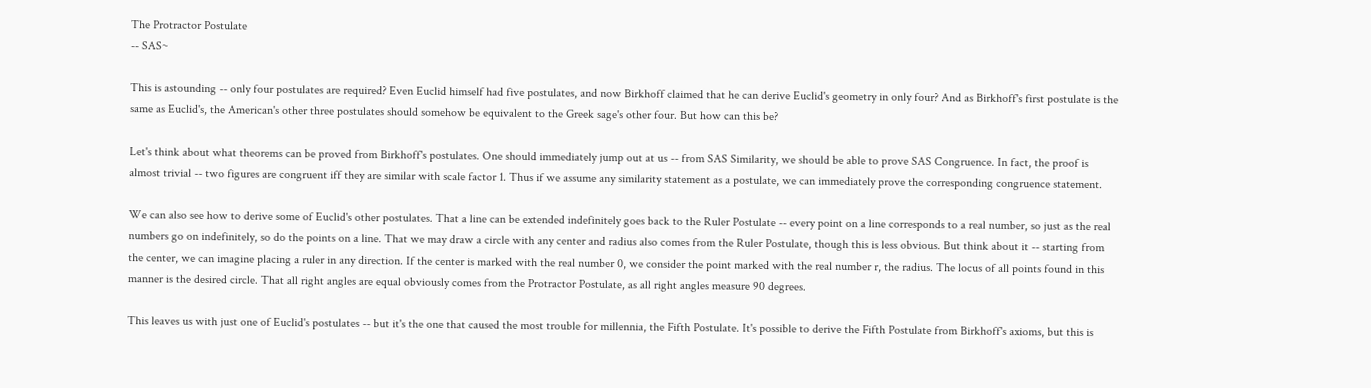The Protractor Postulate
-- SAS~

This is astounding -- only four postulates are required? Even Euclid himself had five postulates, and now Birkhoff claimed that he can derive Euclid's geometry in only four? And as Birkhoff's first postulate is the same as Euclid's, the American's other three postulates should somehow be equivalent to the Greek sage's other four. But how can this be?

Let's think about what theorems can be proved from Birkhoff's postulates. One should immediately jump out at us -- from SAS Similarity, we should be able to prove SAS Congruence. In fact, the proof is almost trivial -- two figures are congruent iff they are similar with scale factor 1. Thus if we assume any similarity statement as a postulate, we can immediately prove the corresponding congruence statement.

We can also see how to derive some of Euclid's other postulates. That a line can be extended indefinitely goes back to the Ruler Postulate -- every point on a line corresponds to a real number, so just as the real numbers go on indefinitely, so do the points on a line. That we may draw a circle with any center and radius also comes from the Ruler Postulate, though this is less obvious. But think about it -- starting from the center, we can imagine placing a ruler in any direction. If the center is marked with the real number 0, we consider the point marked with the real number r, the radius. The locus of all points found in this manner is the desired circle. That all right angles are equal obviously comes from the Protractor Postulate, as all right angles measure 90 degrees.

This leaves us with just one of Euclid's postulates -- but it's the one that caused the most trouble for millennia, the Fifth Postulate. It's possible to derive the Fifth Postulate from Birkhoff's axioms, but this is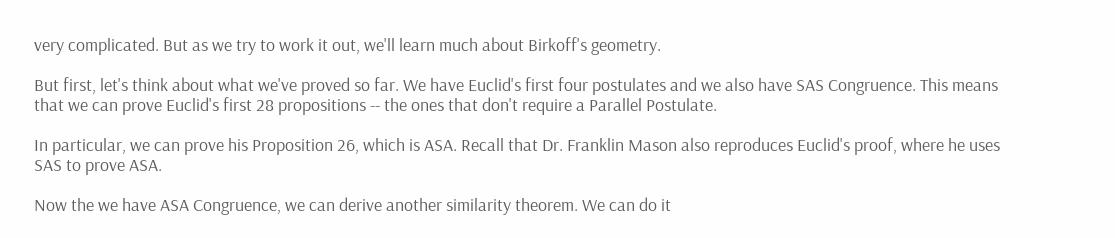very complicated. But as we try to work it out, we'll learn much about Birkoff's geometry.

But first, let's think about what we've proved so far. We have Euclid's first four postulates and we also have SAS Congruence. This means that we can prove Euclid's first 28 propositions -- the ones that don't require a Parallel Postulate.

In particular, we can prove his Proposition 26, which is ASA. Recall that Dr. Franklin Mason also reproduces Euclid's proof, where he uses SAS to prove ASA.

Now the we have ASA Congruence, we can derive another similarity theorem. We can do it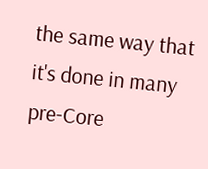the same way that it's done in many pre-Core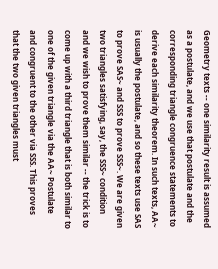Geometry texts -- one similarity result is assumed as a postulate, and we use that postulate and the corresponding triangle congruence statements to derive each similarity theorem. In such texts, AA~ is usually the postulate, and so these texts use SAS to prove SAS~ and SSS to prove SSS~. We are given two triangles satisfying, say, the SSS~ condition and we wish to prove them similar -- the trick is to come up with a third triangle that is both similar to one of the given triangle via the AA~ Postulate and congruent to the other via SSS. This proves that the two given triangles must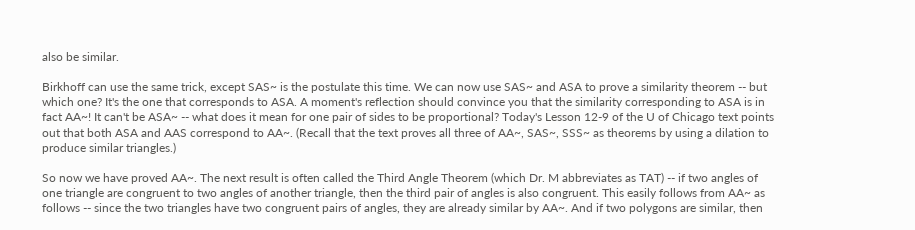also be similar.

Birkhoff can use the same trick, except SAS~ is the postulate this time. We can now use SAS~ and ASA to prove a similarity theorem -- but which one? It's the one that corresponds to ASA. A moment's reflection should convince you that the similarity corresponding to ASA is in fact AA~! It can't be ASA~ -- what does it mean for one pair of sides to be proportional? Today's Lesson 12-9 of the U of Chicago text points out that both ASA and AAS correspond to AA~. (Recall that the text proves all three of AA~, SAS~, SSS~ as theorems by using a dilation to produce similar triangles.)

So now we have proved AA~. The next result is often called the Third Angle Theorem (which Dr. M abbreviates as TAT) -- if two angles of one triangle are congruent to two angles of another triangle, then the third pair of angles is also congruent. This easily follows from AA~ as follows -- since the two triangles have two congruent pairs of angles, they are already similar by AA~. And if two polygons are similar, then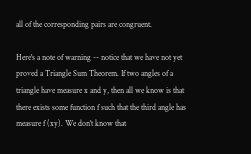all of the corresponding pairs are congruent.

Here's a note of warning -- notice that we have not yet proved a Triangle Sum Theorem. If two angles of a triangle have measure x and y, then all we know is that there exists some function f such that the third angle has measure f (xy). We don't know that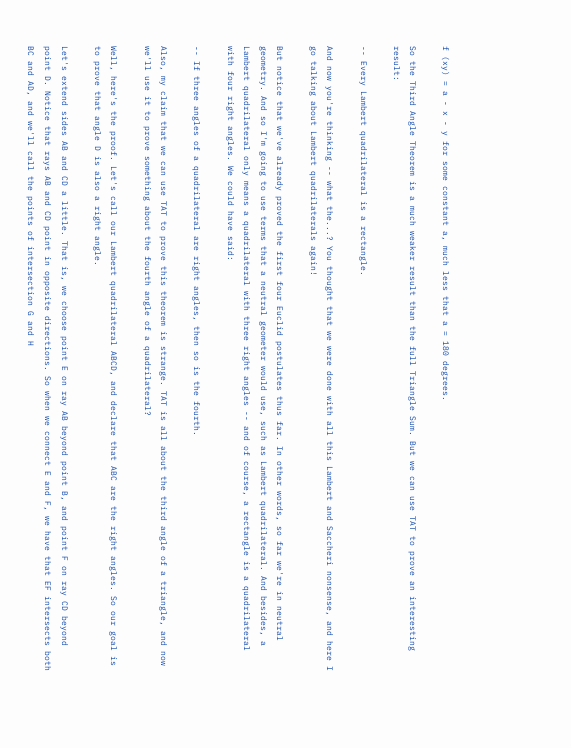f (xy) = a - x - y for some constant a, much less that a = 180 degrees.

So the Third Angle Theorem is a much weaker result than the full Triangle Sum. But we can use TAT to prove an interesting result:

-- Every Lambert quadrilateral is a rectangle.

And now you're thinking -- what the...? You thought that we were done with all this Lambert and Saccheri nonsense, and here I go talking about Lambert quadrilaterals again!

But notice that we've already proved the first four Euclid postulates thus far. In other words, so far we're in neutral geometry. And so I'm going to use terms that a neutral geometer would use, such as Lambert quadrilateral. And besides, a Lambert quadrilateral only means a quadrilateral with three right angles -- and of course, a rectangle is a quadrilateral with four right angles. We could have said:

-- If three angles of a quadrilateral are right angles, then so is the fourth.

Also, my claim that we can use TAT to prove this theorem is strange. TAT is all about the third angle of a triangle, and now we'll use it to prove something about the fourth angle of a quadrilateral?

Well, here's the proof. Let's call our Lambert quadrilateral ABCD, and declare that ABC are the right angles. So our goal is to prove that angle D is also a right angle.

Let's extend sides AB and CD a little. That is, we choose point E on ray AB beyond point B, and point F on ray CD beyond point D. Notice that rays AB and CD point in opposite directions. So when we connect E and F, we have that EF intersects both BC and AD, and we'll call the points of intersection G and H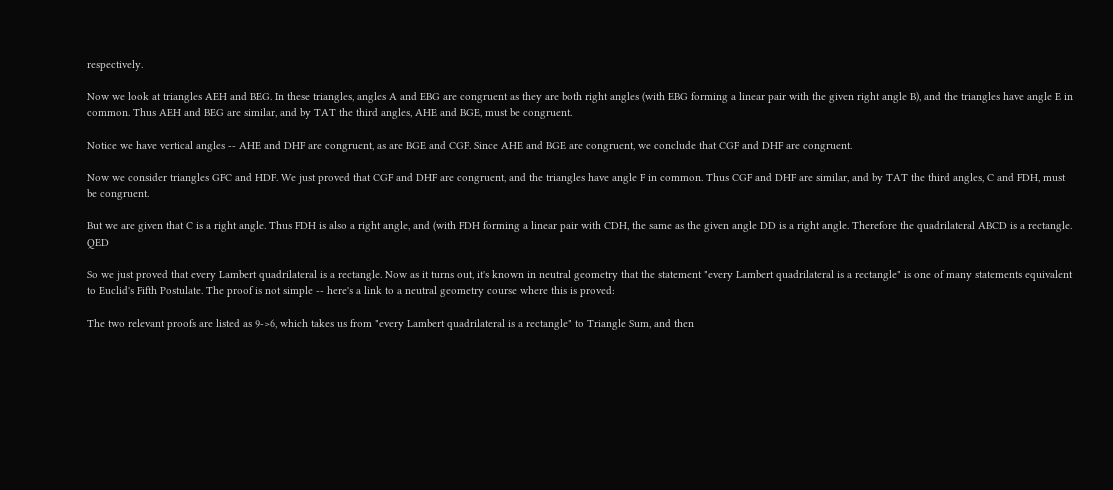respectively.

Now we look at triangles AEH and BEG. In these triangles, angles A and EBG are congruent as they are both right angles (with EBG forming a linear pair with the given right angle B), and the triangles have angle E in common. Thus AEH and BEG are similar, and by TAT the third angles, AHE and BGE, must be congruent.

Notice we have vertical angles -- AHE and DHF are congruent, as are BGE and CGF. Since AHE and BGE are congruent, we conclude that CGF and DHF are congruent.

Now we consider triangles GFC and HDF. We just proved that CGF and DHF are congruent, and the triangles have angle F in common. Thus CGF and DHF are similar, and by TAT the third angles, C and FDH, must be congruent.

But we are given that C is a right angle. Thus FDH is also a right angle, and (with FDH forming a linear pair with CDH, the same as the given angle DD is a right angle. Therefore the quadrilateral ABCD is a rectangle. QED

So we just proved that every Lambert quadrilateral is a rectangle. Now as it turns out, it's known in neutral geometry that the statement "every Lambert quadrilateral is a rectangle" is one of many statements equivalent to Euclid's Fifth Postulate. The proof is not simple -- here's a link to a neutral geometry course where this is proved:

The two relevant proofs are listed as 9->6, which takes us from "every Lambert quadrilateral is a rectangle" to Triangle Sum, and then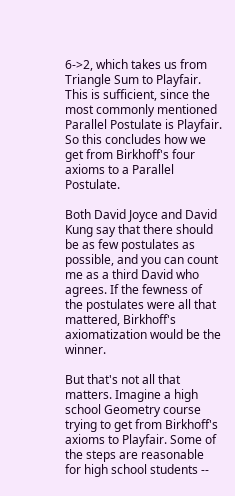6->2, which takes us from Triangle Sum to Playfair. This is sufficient, since the most commonly mentioned Parallel Postulate is Playfair. So this concludes how we get from Birkhoff's four axioms to a Parallel Postulate.

Both David Joyce and David Kung say that there should be as few postulates as possible, and you can count me as a third David who agrees. If the fewness of the postulates were all that mattered, Birkhoff's axiomatization would be the winner.

But that's not all that matters. Imagine a high school Geometry course trying to get from Birkhoff's axioms to Playfair. Some of the steps are reasonable for high school students --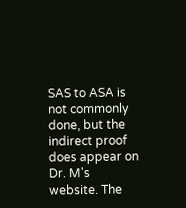SAS to ASA is not commonly done, but the indirect proof does appear on Dr. M's website. The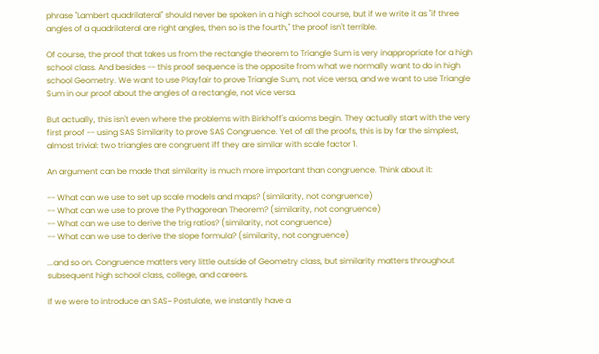phrase "Lambert quadrilateral" should never be spoken in a high school course, but if we write it as "if three angles of a quadrilateral are right angles, then so is the fourth," the proof isn't terrible.

Of course, the proof that takes us from the rectangle theorem to Triangle Sum is very inappropriate for a high school class. And besides -- this proof sequence is the opposite from what we normally want to do in high school Geometry. We want to use Playfair to prove Triangle Sum, not vice versa, and we want to use Triangle Sum in our proof about the angles of a rectangle, not vice versa.

But actually, this isn't even where the problems with Birkhoff's axioms begin. They actually start with the very first proof -- using SAS Similarity to prove SAS Congruence. Yet of all the proofs, this is by far the simplest, almost trivial: two triangles are congruent iff they are similar with scale factor 1.

An argument can be made that similarity is much more important than congruence. Think about it:

-- What can we use to set up scale models and maps? (similarity, not congruence)
-- What can we use to prove the Pythagorean Theorem? (similarity, not congruence)
-- What can we use to derive the trig ratios? (similarity, not congruence)
-- What can we use to derive the slope formula? (similarity, not congruence)

...and so on. Congruence matters very little outside of Geometry class, but similarity matters throughout subsequent high school class, college, and careers.

If we were to introduce an SAS~ Postulate, we instantly have a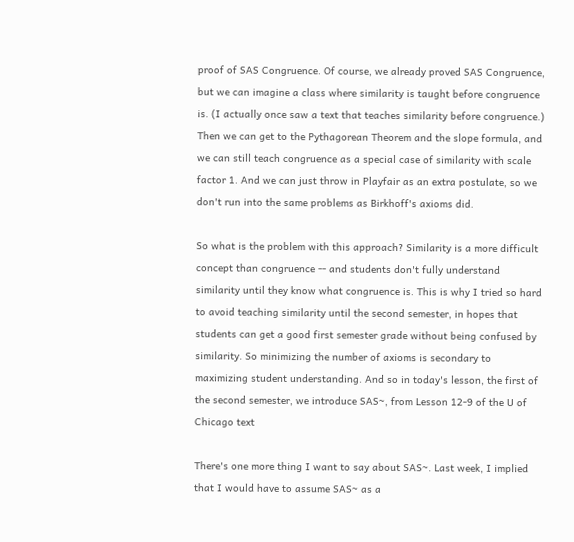proof of SAS Congruence. Of course, we already proved SAS Congruence, but we can imagine a class where similarity is taught before congruence is. (I actually once saw a text that teaches similarity before congruence.) Then we can get to the Pythagorean Theorem and the slope formula, and we can still teach congruence as a special case of similarity with scale factor 1. And we can just throw in Playfair as an extra postulate, so we don't run into the same problems as Birkhoff's axioms did.

So what is the problem with this approach? Similarity is a more difficult concept than congruence -- and students don't fully understand similarity until they know what congruence is. This is why I tried so hard to avoid teaching similarity until the second semester, in hopes that students can get a good first semester grade without being confused by similarity. So minimizing the number of axioms is secondary to maximizing student understanding. And so in today's lesson, the first of the second semester, we introduce SAS~, from Lesson 12-9 of the U of Chicago text

There's one more thing I want to say about SAS~. Last week, I implied that I would have to assume SAS~ as a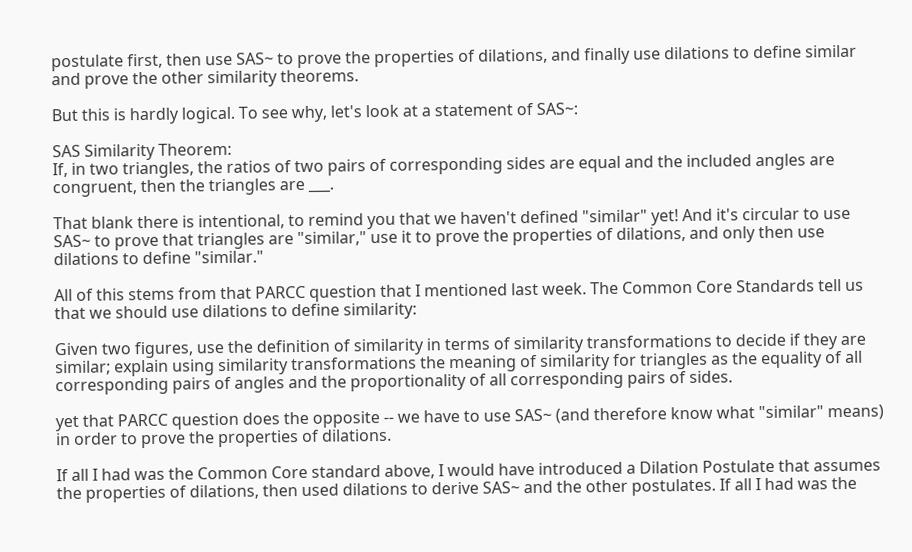postulate first, then use SAS~ to prove the properties of dilations, and finally use dilations to define similar and prove the other similarity theorems.

But this is hardly logical. To see why, let's look at a statement of SAS~:

SAS Similarity Theorem:
If, in two triangles, the ratios of two pairs of corresponding sides are equal and the included angles are congruent, then the triangles are ___.

That blank there is intentional, to remind you that we haven't defined "similar" yet! And it's circular to use SAS~ to prove that triangles are "similar," use it to prove the properties of dilations, and only then use dilations to define "similar."

All of this stems from that PARCC question that I mentioned last week. The Common Core Standards tell us that we should use dilations to define similarity:

Given two figures, use the definition of similarity in terms of similarity transformations to decide if they are similar; explain using similarity transformations the meaning of similarity for triangles as the equality of all corresponding pairs of angles and the proportionality of all corresponding pairs of sides.

yet that PARCC question does the opposite -- we have to use SAS~ (and therefore know what "similar" means) in order to prove the properties of dilations.

If all I had was the Common Core standard above, I would have introduced a Dilation Postulate that assumes the properties of dilations, then used dilations to derive SAS~ and the other postulates. If all I had was the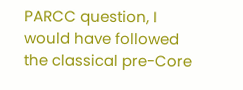PARCC question, I would have followed the classical pre-Core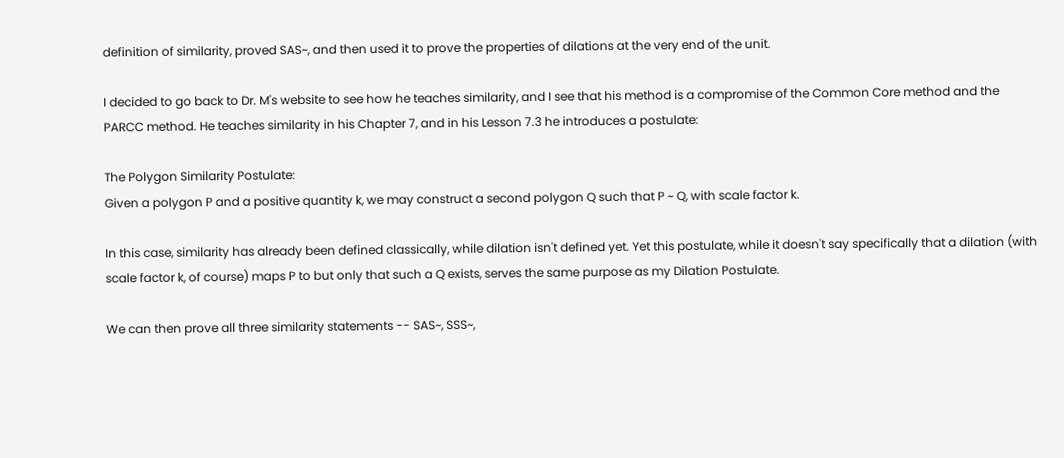definition of similarity, proved SAS~, and then used it to prove the properties of dilations at the very end of the unit.

I decided to go back to Dr. M's website to see how he teaches similarity, and I see that his method is a compromise of the Common Core method and the PARCC method. He teaches similarity in his Chapter 7, and in his Lesson 7.3 he introduces a postulate:

The Polygon Similarity Postulate:
Given a polygon P and a positive quantity k, we may construct a second polygon Q such that P ~ Q, with scale factor k.

In this case, similarity has already been defined classically, while dilation isn't defined yet. Yet this postulate, while it doesn't say specifically that a dilation (with scale factor k, of course) maps P to but only that such a Q exists, serves the same purpose as my Dilation Postulate.

We can then prove all three similarity statements -- SAS~, SSS~,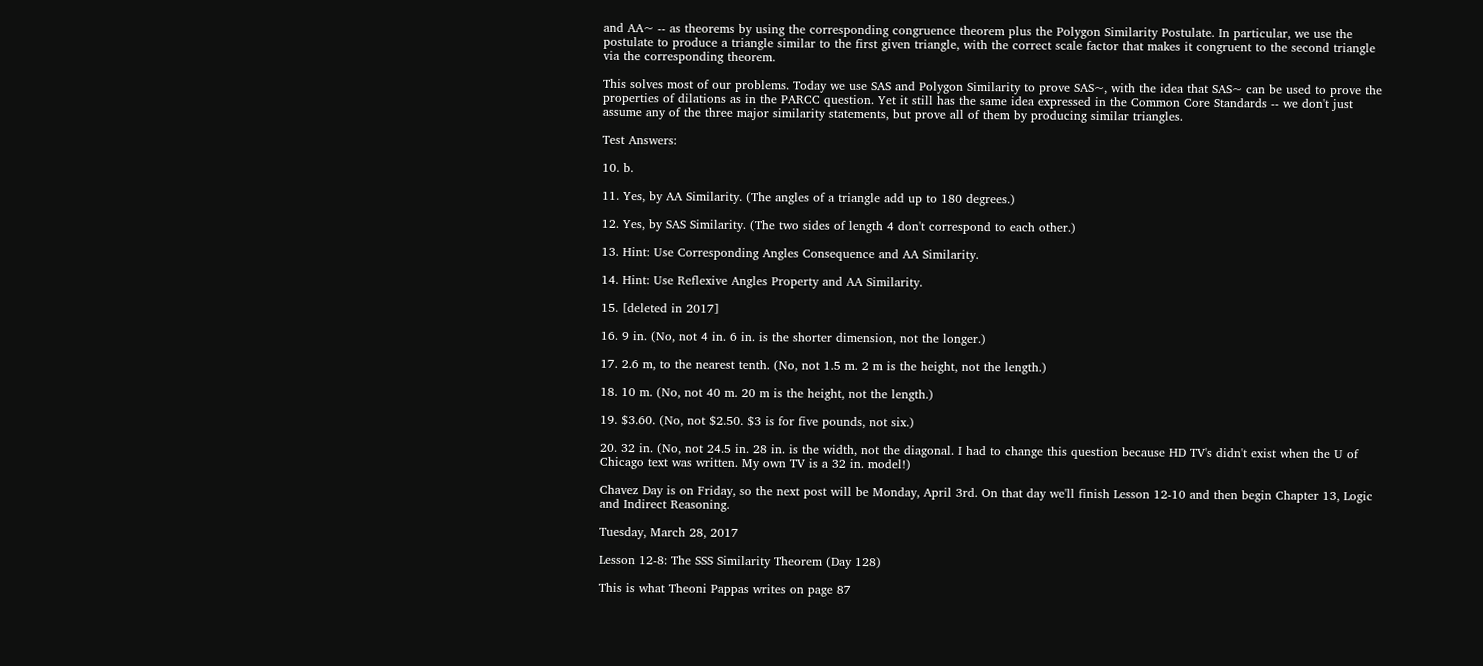and AA~ -- as theorems by using the corresponding congruence theorem plus the Polygon Similarity Postulate. In particular, we use the postulate to produce a triangle similar to the first given triangle, with the correct scale factor that makes it congruent to the second triangle via the corresponding theorem.

This solves most of our problems. Today we use SAS and Polygon Similarity to prove SAS~, with the idea that SAS~ can be used to prove the properties of dilations as in the PARCC question. Yet it still has the same idea expressed in the Common Core Standards -- we don't just assume any of the three major similarity statements, but prove all of them by producing similar triangles.

Test Answers:

10. b.

11. Yes, by AA Similarity. (The angles of a triangle add up to 180 degrees.)

12. Yes, by SAS Similarity. (The two sides of length 4 don't correspond to each other.)

13. Hint: Use Corresponding Angles Consequence and AA Similarity.

14. Hint: Use Reflexive Angles Property and AA Similarity.

15. [deleted in 2017]

16. 9 in. (No, not 4 in. 6 in. is the shorter dimension, not the longer.)

17. 2.6 m, to the nearest tenth. (No, not 1.5 m. 2 m is the height, not the length.)

18. 10 m. (No, not 40 m. 20 m is the height, not the length.)

19. $3.60. (No, not $2.50. $3 is for five pounds, not six.)

20. 32 in. (No, not 24.5 in. 28 in. is the width, not the diagonal. I had to change this question because HD TV's didn't exist when the U of Chicago text was written. My own TV is a 32 in. model!)

Chavez Day is on Friday, so the next post will be Monday, April 3rd. On that day we'll finish Lesson 12-10 and then begin Chapter 13, Logic and Indirect Reasoning.

Tuesday, March 28, 2017

Lesson 12-8: The SSS Similarity Theorem (Day 128)

This is what Theoni Pappas writes on page 87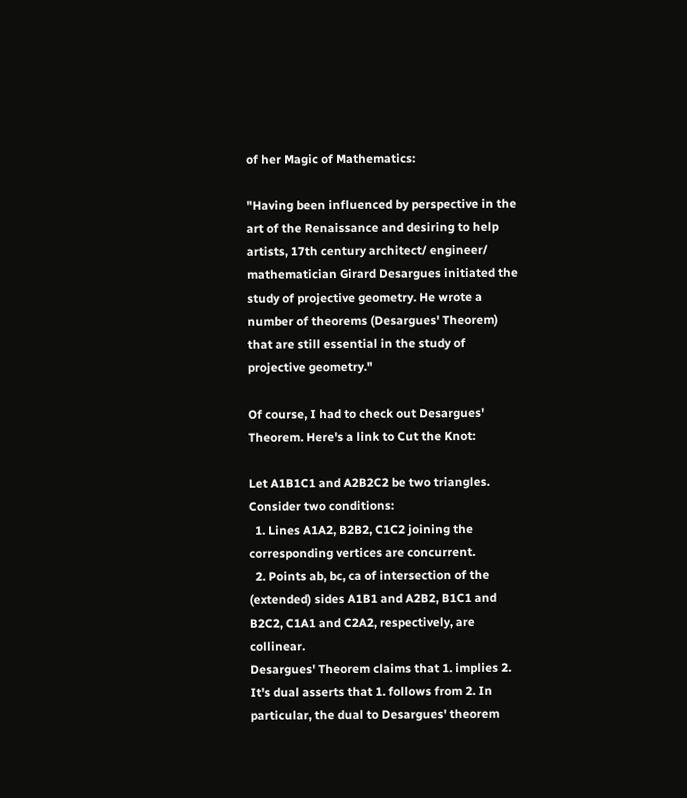of her Magic of Mathematics:

"Having been influenced by perspective in the art of the Renaissance and desiring to help artists, 17th century architect/ engineer/ mathematician Girard Desargues initiated the study of projective geometry. He wrote a number of theorems (Desargues' Theorem) that are still essential in the study of projective geometry."

Of course, I had to check out Desargues' Theorem. Here's a link to Cut the Knot:

Let A1B1C1 and A2B2C2 be two triangles. Consider two conditions:
  1. Lines A1A2, B2B2, C1C2 joining the corresponding vertices are concurrent.
  2. Points ab, bc, ca of intersection of the (extended) sides A1B1 and A2B2, B1C1 and B2C2, C1A1 and C2A2, respectively, are collinear.
Desargues' Theorem claims that 1. implies 2. It's dual asserts that 1. follows from 2. In particular, the dual to Desargues' theorem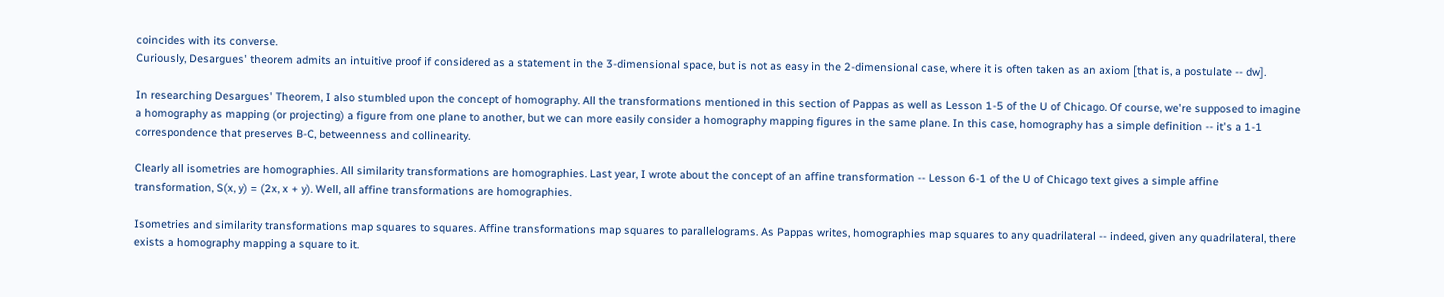coincides with its converse.
Curiously, Desargues' theorem admits an intuitive proof if considered as a statement in the 3-dimensional space, but is not as easy in the 2-dimensional case, where it is often taken as an axiom [that is, a postulate -- dw].

In researching Desargues' Theorem, I also stumbled upon the concept of homography. All the transformations mentioned in this section of Pappas as well as Lesson 1-5 of the U of Chicago. Of course, we're supposed to imagine a homography as mapping (or projecting) a figure from one plane to another, but we can more easily consider a homography mapping figures in the same plane. In this case, homography has a simple definition -- it's a 1-1 correspondence that preserves B-C, betweenness and collinearity.

Clearly all isometries are homographies. All similarity transformations are homographies. Last year, I wrote about the concept of an affine transformation -- Lesson 6-1 of the U of Chicago text gives a simple affine transformation, S(x, y) = (2x, x + y). Well, all affine transformations are homographies.

Isometries and similarity transformations map squares to squares. Affine transformations map squares to parallelograms. As Pappas writes, homographies map squares to any quadrilateral -- indeed, given any quadrilateral, there exists a homography mapping a square to it.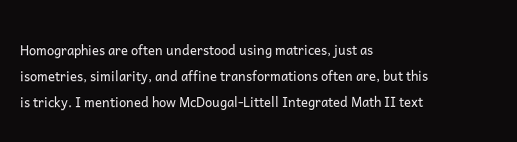Homographies are often understood using matrices, just as isometries, similarity, and affine transformations often are, but this is tricky. I mentioned how McDougal-Littell Integrated Math II text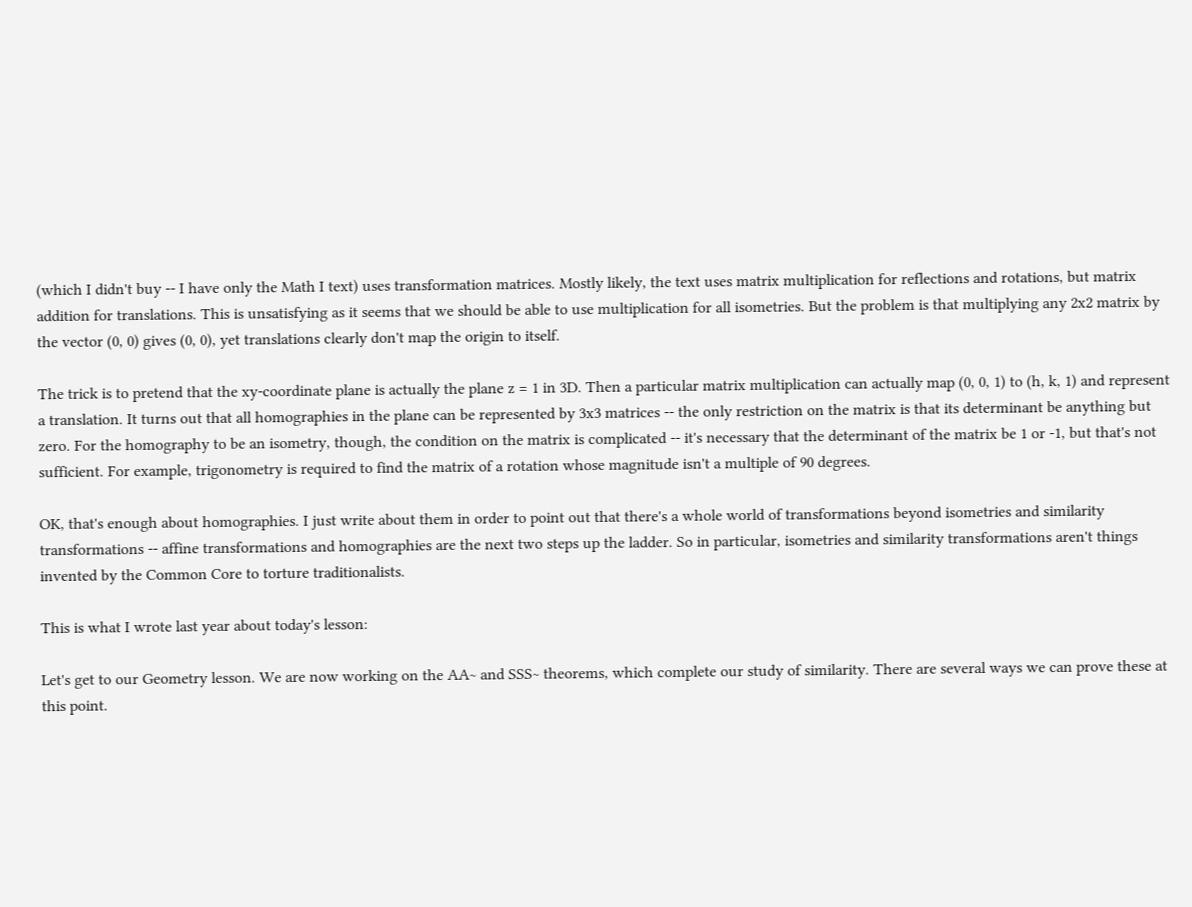(which I didn't buy -- I have only the Math I text) uses transformation matrices. Mostly likely, the text uses matrix multiplication for reflections and rotations, but matrix addition for translations. This is unsatisfying as it seems that we should be able to use multiplication for all isometries. But the problem is that multiplying any 2x2 matrix by the vector (0, 0) gives (0, 0), yet translations clearly don't map the origin to itself.

The trick is to pretend that the xy-coordinate plane is actually the plane z = 1 in 3D. Then a particular matrix multiplication can actually map (0, 0, 1) to (h, k, 1) and represent a translation. It turns out that all homographies in the plane can be represented by 3x3 matrices -- the only restriction on the matrix is that its determinant be anything but zero. For the homography to be an isometry, though, the condition on the matrix is complicated -- it's necessary that the determinant of the matrix be 1 or -1, but that's not sufficient. For example, trigonometry is required to find the matrix of a rotation whose magnitude isn't a multiple of 90 degrees.

OK, that's enough about homographies. I just write about them in order to point out that there's a whole world of transformations beyond isometries and similarity transformations -- affine transformations and homographies are the next two steps up the ladder. So in particular, isometries and similarity transformations aren't things invented by the Common Core to torture traditionalists.

This is what I wrote last year about today's lesson:

Let's get to our Geometry lesson. We are now working on the AA~ and SSS~ theorems, which complete our study of similarity. There are several ways we can prove these at this point.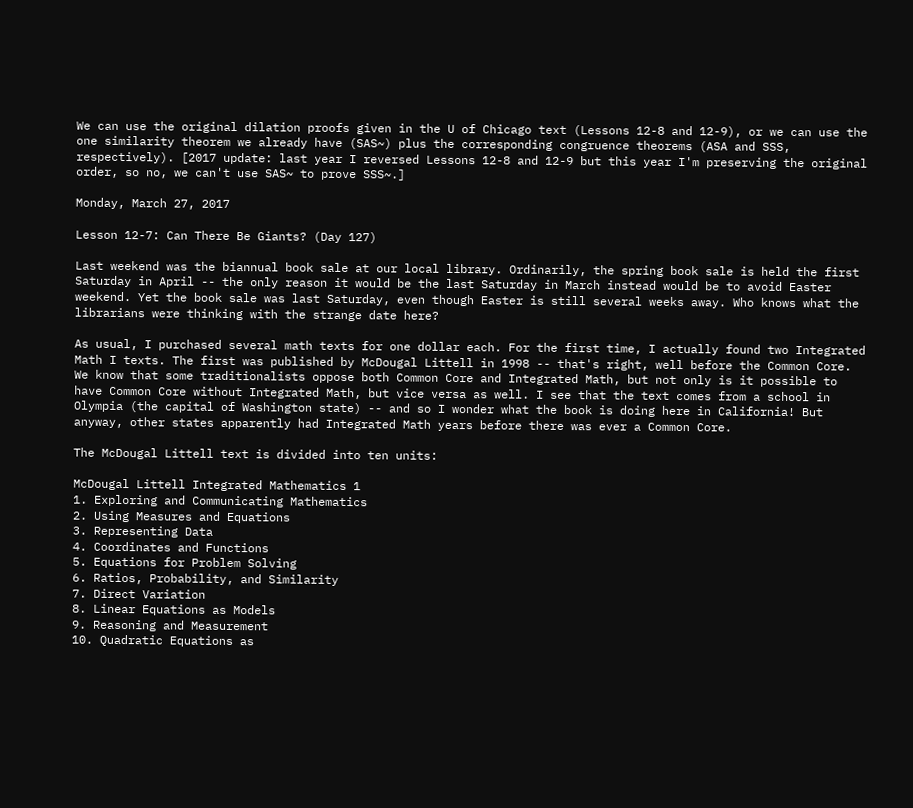We can use the original dilation proofs given in the U of Chicago text (Lessons 12-8 and 12-9), or we can use the one similarity theorem we already have (SAS~) plus the corresponding congruence theorems (ASA and SSS, respectively). [2017 update: last year I reversed Lessons 12-8 and 12-9 but this year I'm preserving the original order, so no, we can't use SAS~ to prove SSS~.]

Monday, March 27, 2017

Lesson 12-7: Can There Be Giants? (Day 127)

Last weekend was the biannual book sale at our local library. Ordinarily, the spring book sale is held the first Saturday in April -- the only reason it would be the last Saturday in March instead would be to avoid Easter weekend. Yet the book sale was last Saturday, even though Easter is still several weeks away. Who knows what the librarians were thinking with the strange date here?

As usual, I purchased several math texts for one dollar each. For the first time, I actually found two Integrated Math I texts. The first was published by McDougal Littell in 1998 -- that's right, well before the Common Core. We know that some traditionalists oppose both Common Core and Integrated Math, but not only is it possible to have Common Core without Integrated Math, but vice versa as well. I see that the text comes from a school in Olympia (the capital of Washington state) -- and so I wonder what the book is doing here in California! But anyway, other states apparently had Integrated Math years before there was ever a Common Core.

The McDougal Littell text is divided into ten units:

McDougal Littell Integrated Mathematics 1
1. Exploring and Communicating Mathematics
2. Using Measures and Equations
3. Representing Data
4. Coordinates and Functions
5. Equations for Problem Solving
6. Ratios, Probability, and Similarity
7. Direct Variation
8. Linear Equations as Models
9. Reasoning and Measurement
10. Quadratic Equations as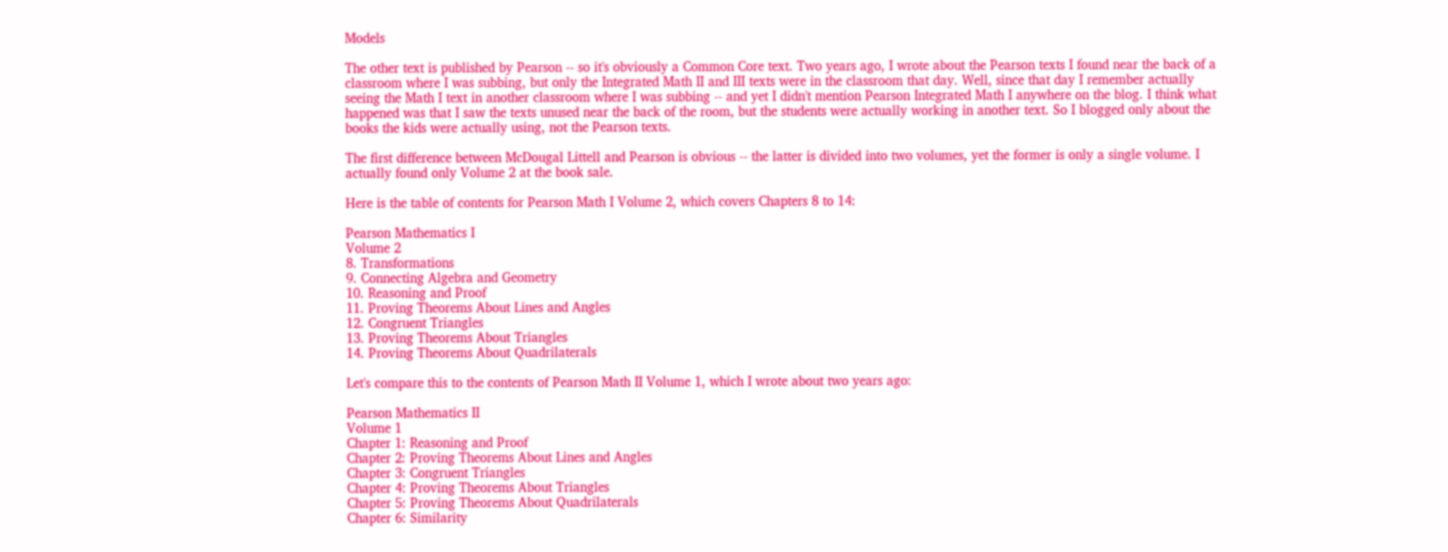Models

The other text is published by Pearson -- so it's obviously a Common Core text. Two years ago, I wrote about the Pearson texts I found near the back of a classroom where I was subbing, but only the Integrated Math II and III texts were in the classroom that day. Well, since that day I remember actually seeing the Math I text in another classroom where I was subbing -- and yet I didn't mention Pearson Integrated Math I anywhere on the blog. I think what happened was that I saw the texts unused near the back of the room, but the students were actually working in another text. So I blogged only about the books the kids were actually using, not the Pearson texts.

The first difference between McDougal Littell and Pearson is obvious -- the latter is divided into two volumes, yet the former is only a single volume. I actually found only Volume 2 at the book sale.

Here is the table of contents for Pearson Math I Volume 2, which covers Chapters 8 to 14:

Pearson Mathematics I
Volume 2
8. Transformations
9. Connecting Algebra and Geometry
10. Reasoning and Proof
11. Proving Theorems About Lines and Angles
12. Congruent Triangles
13. Proving Theorems About Triangles
14. Proving Theorems About Quadrilaterals

Let's compare this to the contents of Pearson Math II Volume 1, which I wrote about two years ago:

Pearson Mathematics II
Volume 1
Chapter 1: Reasoning and Proof
Chapter 2: Proving Theorems About Lines and Angles
Chapter 3: Congruent Triangles
Chapter 4: Proving Theorems About Triangles
Chapter 5: Proving Theorems About Quadrilaterals
Chapter 6: Similarity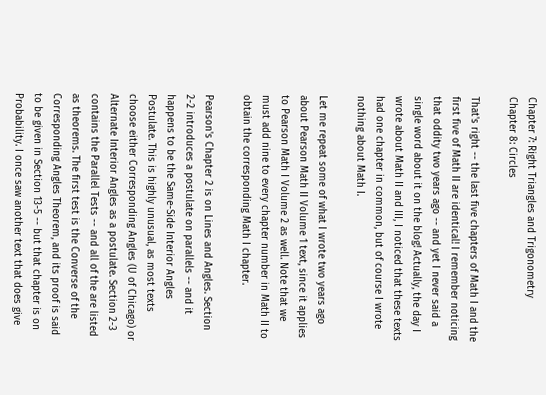Chapter 7: Right Triangles and Trigonometry
Chapter 8: Circles

That's right -- the last five chapters of Math I and the first five of Math II are identical! I remember noticing that oddity two years ago -- and yet I never said a single word about it on the blog! Actually, the day I wrote about Math II and III, I noticed that these texts had one chapter in common, but of course I wrote nothing about Math I.

Let me repeat some of what I wrote two years ago about Pearson Math II Volume 1 text, since it applies to Pearson Math I Volume 2 as well. Note that we must add nine to every chapter number in Math II to obtain the corresponding Math I chapter.

Pearson's Chapter 2 is on Lines and Angles. Section 2-2 introduces a postulate on parallels -- and it happens to be the Same-Side Interior Angles Postulate. This is highly unusual, as most texts choose either Corresponding Angles (U of Chicago) or Alternate Interior Angles as a postulate. Section 2-3 contains the Parallel Tests -- and all of the are listed as theorems. The first test is the Converse of the Corresponding Angles Theorem, and its proof is said to be given in Section 13-5 -- but that chapter is on Probability. I once saw another text that does give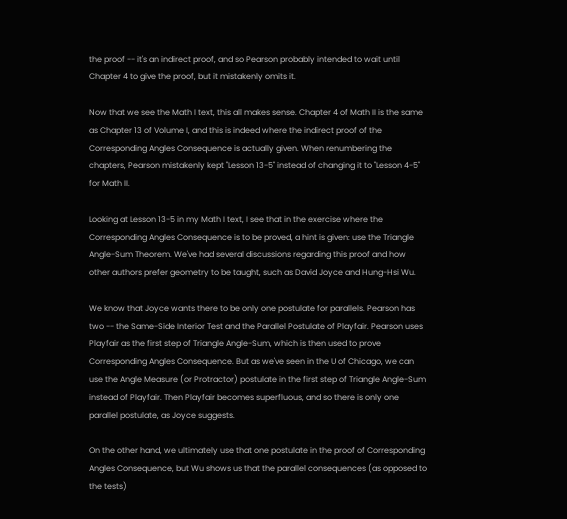the proof -- it's an indirect proof, and so Pearson probably intended to wait until Chapter 4 to give the proof, but it mistakenly omits it.

Now that we see the Math I text, this all makes sense. Chapter 4 of Math II is the same as Chapter 13 of Volume I, and this is indeed where the indirect proof of the Corresponding Angles Consequence is actually given. When renumbering the chapters, Pearson mistakenly kept "Lesson 13-5" instead of changing it to "Lesson 4-5" for Math II.

Looking at Lesson 13-5 in my Math I text, I see that in the exercise where the Corresponding Angles Consequence is to be proved, a hint is given: use the Triangle Angle-Sum Theorem. We've had several discussions regarding this proof and how other authors prefer geometry to be taught, such as David Joyce and Hung-Hsi Wu.

We know that Joyce wants there to be only one postulate for parallels. Pearson has two -- the Same-Side Interior Test and the Parallel Postulate of Playfair. Pearson uses Playfair as the first step of Triangle Angle-Sum, which is then used to prove Corresponding Angles Consequence. But as we've seen in the U of Chicago, we can use the Angle Measure (or Protractor) postulate in the first step of Triangle Angle-Sum instead of Playfair. Then Playfair becomes superfluous, and so there is only one parallel postulate, as Joyce suggests.

On the other hand, we ultimately use that one postulate in the proof of Corresponding Angles Consequence, but Wu shows us that the parallel consequences (as opposed to the tests)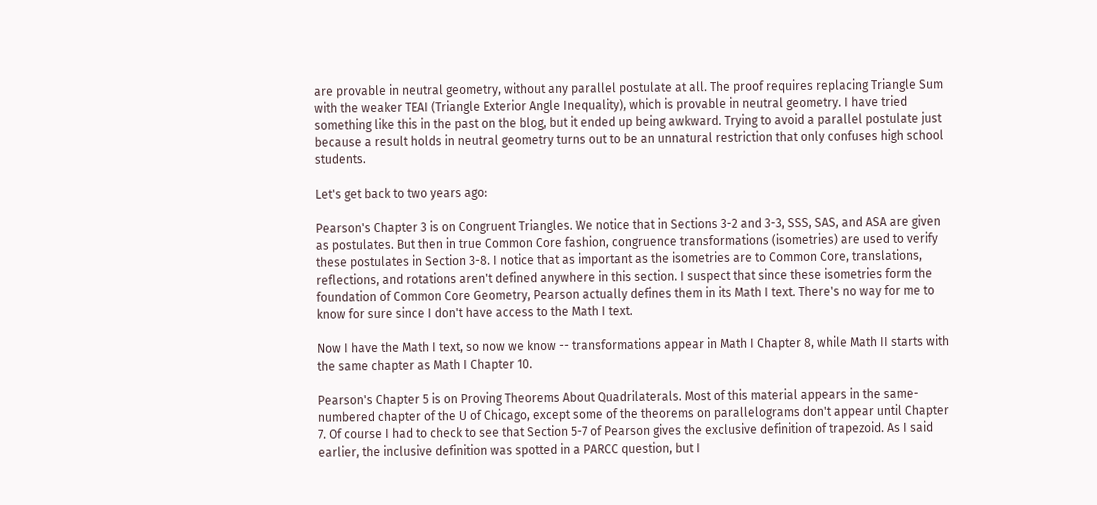are provable in neutral geometry, without any parallel postulate at all. The proof requires replacing Triangle Sum with the weaker TEAI (Triangle Exterior Angle Inequality), which is provable in neutral geometry. I have tried something like this in the past on the blog, but it ended up being awkward. Trying to avoid a parallel postulate just because a result holds in neutral geometry turns out to be an unnatural restriction that only confuses high school students.

Let's get back to two years ago:

Pearson's Chapter 3 is on Congruent Triangles. We notice that in Sections 3-2 and 3-3, SSS, SAS, and ASA are given as postulates. But then in true Common Core fashion, congruence transformations (isometries) are used to verify these postulates in Section 3-8. I notice that as important as the isometries are to Common Core, translations, reflections, and rotations aren't defined anywhere in this section. I suspect that since these isometries form the foundation of Common Core Geometry, Pearson actually defines them in its Math I text. There's no way for me to know for sure since I don't have access to the Math I text.

Now I have the Math I text, so now we know -- transformations appear in Math I Chapter 8, while Math II starts with the same chapter as Math I Chapter 10.

Pearson's Chapter 5 is on Proving Theorems About Quadrilaterals. Most of this material appears in the same-numbered chapter of the U of Chicago, except some of the theorems on parallelograms don't appear until Chapter 7. Of course I had to check to see that Section 5-7 of Pearson gives the exclusive definition of trapezoid. As I said earlier, the inclusive definition was spotted in a PARCC question, but I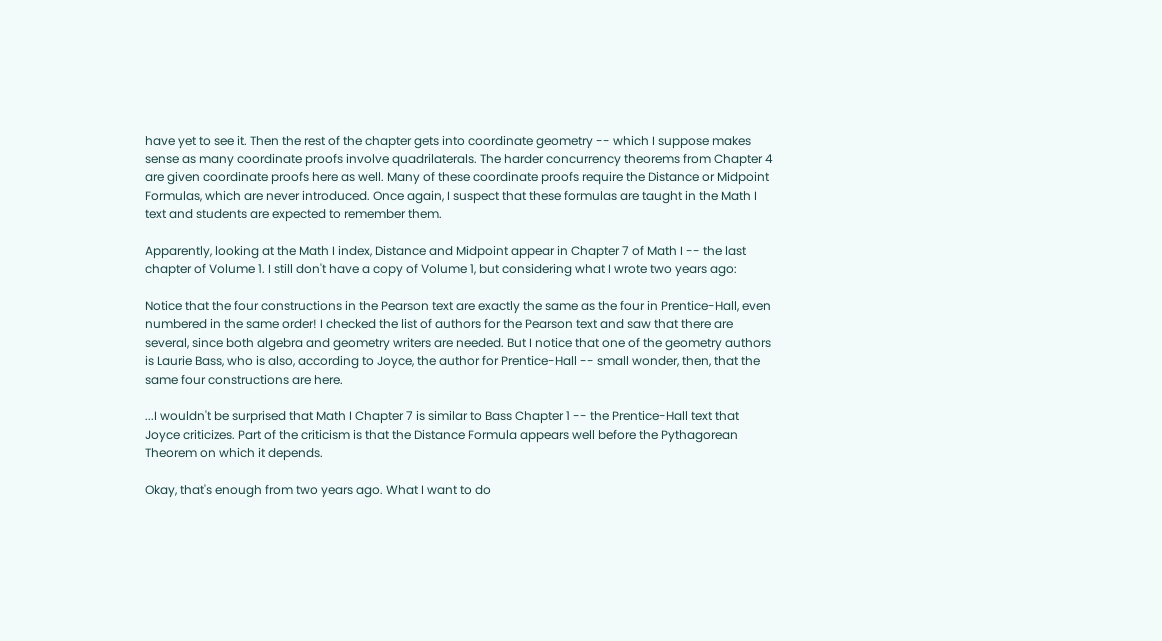have yet to see it. Then the rest of the chapter gets into coordinate geometry -- which I suppose makes sense as many coordinate proofs involve quadrilaterals. The harder concurrency theorems from Chapter 4 are given coordinate proofs here as well. Many of these coordinate proofs require the Distance or Midpoint Formulas, which are never introduced. Once again, I suspect that these formulas are taught in the Math I text and students are expected to remember them.

Apparently, looking at the Math I index, Distance and Midpoint appear in Chapter 7 of Math I -- the last chapter of Volume 1. I still don't have a copy of Volume 1, but considering what I wrote two years ago:

Notice that the four constructions in the Pearson text are exactly the same as the four in Prentice-Hall, even numbered in the same order! I checked the list of authors for the Pearson text and saw that there are several, since both algebra and geometry writers are needed. But I notice that one of the geometry authors is Laurie Bass, who is also, according to Joyce, the author for Prentice-Hall -- small wonder, then, that the same four constructions are here.

...I wouldn't be surprised that Math I Chapter 7 is similar to Bass Chapter 1 -- the Prentice-Hall text that Joyce criticizes. Part of the criticism is that the Distance Formula appears well before the Pythagorean Theorem on which it depends.

Okay, that's enough from two years ago. What I want to do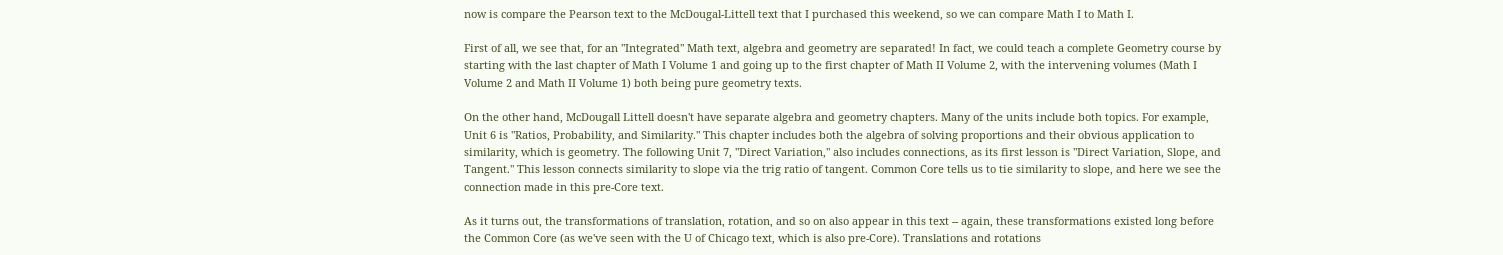now is compare the Pearson text to the McDougal-Littell text that I purchased this weekend, so we can compare Math I to Math I.

First of all, we see that, for an "Integrated" Math text, algebra and geometry are separated! In fact, we could teach a complete Geometry course by starting with the last chapter of Math I Volume 1 and going up to the first chapter of Math II Volume 2, with the intervening volumes (Math I Volume 2 and Math II Volume 1) both being pure geometry texts.

On the other hand, McDougall Littell doesn't have separate algebra and geometry chapters. Many of the units include both topics. For example, Unit 6 is "Ratios, Probability, and Similarity." This chapter includes both the algebra of solving proportions and their obvious application to similarity, which is geometry. The following Unit 7, "Direct Variation," also includes connections, as its first lesson is "Direct Variation, Slope, and Tangent." This lesson connects similarity to slope via the trig ratio of tangent. Common Core tells us to tie similarity to slope, and here we see the connection made in this pre-Core text.

As it turns out, the transformations of translation, rotation, and so on also appear in this text -- again, these transformations existed long before the Common Core (as we've seen with the U of Chicago text, which is also pre-Core). Translations and rotations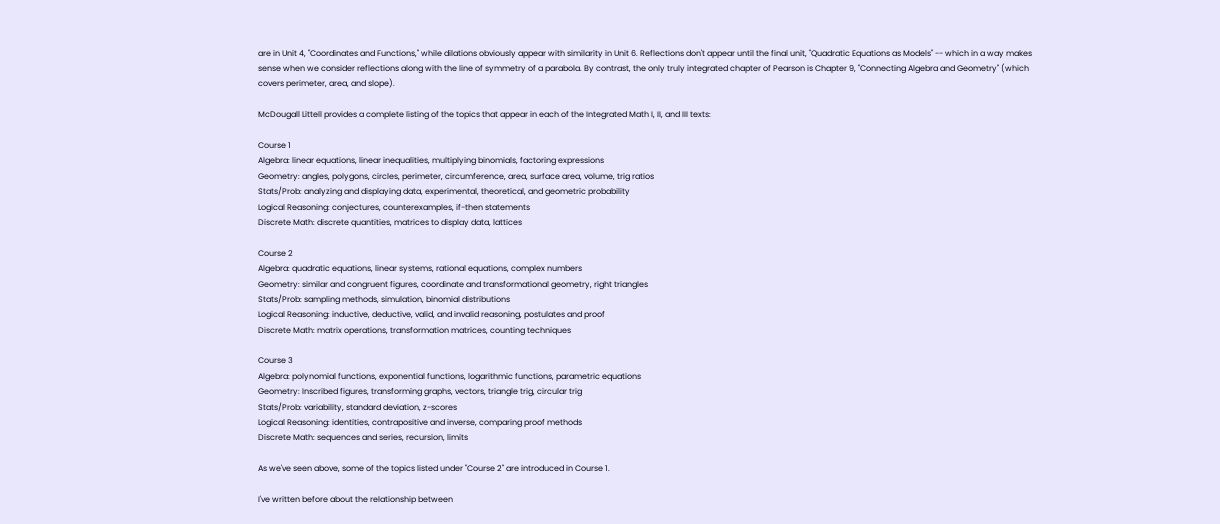are in Unit 4, "Coordinates and Functions," while dilations obviously appear with similarity in Unit 6. Reflections don't appear until the final unit, "Quadratic Equations as Models" -- which in a way makes sense when we consider reflections along with the line of symmetry of a parabola. By contrast, the only truly integrated chapter of Pearson is Chapter 9, "Connecting Algebra and Geometry" (which covers perimeter, area, and slope).

McDougall Littell provides a complete listing of the topics that appear in each of the Integrated Math I, II, and III texts:

Course 1
Algebra: linear equations, linear inequalities, multiplying binomials, factoring expressions
Geometry: angles, polygons, circles, perimeter, circumference, area, surface area, volume, trig ratios
Stats/Prob: analyzing and displaying data, experimental, theoretical, and geometric probability
Logical Reasoning: conjectures, counterexamples, if-then statements
Discrete Math: discrete quantities, matrices to display data, lattices

Course 2
Algebra: quadratic equations, linear systems, rational equations, complex numbers
Geometry: similar and congruent figures, coordinate and transformational geometry, right triangles
Stats/Prob: sampling methods, simulation, binomial distributions
Logical Reasoning: inductive, deductive, valid, and invalid reasoning, postulates and proof
Discrete Math: matrix operations, transformation matrices, counting techniques

Course 3
Algebra: polynomial functions, exponential functions, logarithmic functions, parametric equations
Geometry: Inscribed figures, transforming graphs, vectors, triangle trig, circular trig
Stats/Prob: variability, standard deviation, z-scores
Logical Reasoning: identities, contrapositive and inverse, comparing proof methods
Discrete Math: sequences and series, recursion, limits

As we've seen above, some of the topics listed under "Course 2" are introduced in Course 1.

I've written before about the relationship between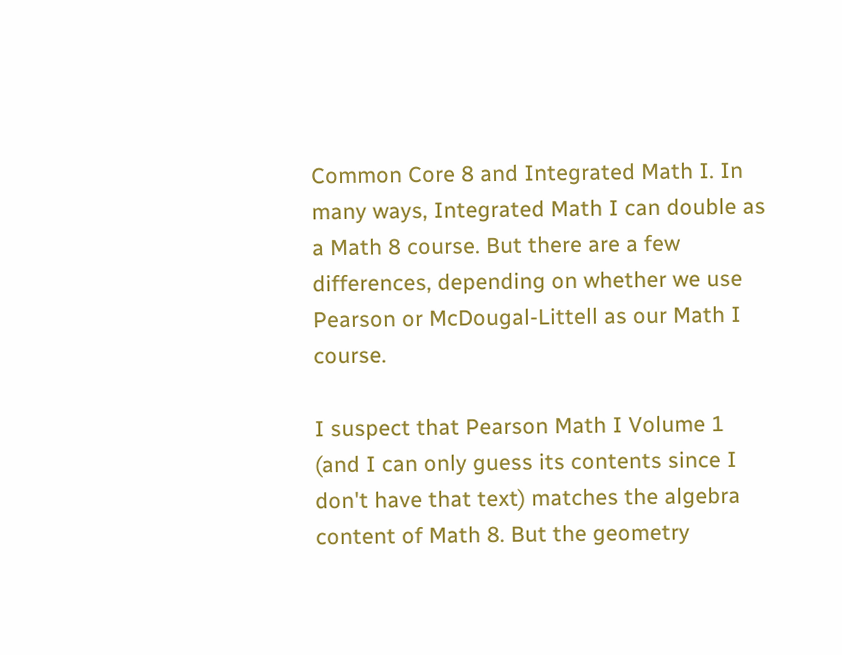Common Core 8 and Integrated Math I. In many ways, Integrated Math I can double as a Math 8 course. But there are a few differences, depending on whether we use Pearson or McDougal-Littell as our Math I course.

I suspect that Pearson Math I Volume 1 (and I can only guess its contents since I don't have that text) matches the algebra content of Math 8. But the geometry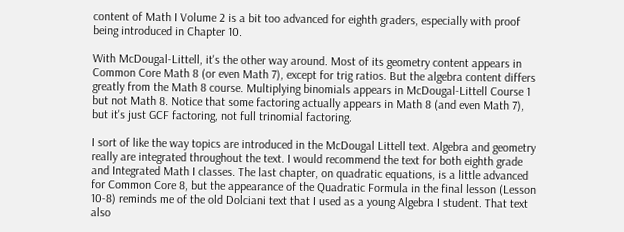content of Math I Volume 2 is a bit too advanced for eighth graders, especially with proof being introduced in Chapter 10.

With McDougal-Littell, it's the other way around. Most of its geometry content appears in Common Core Math 8 (or even Math 7), except for trig ratios. But the algebra content differs greatly from the Math 8 course. Multiplying binomials appears in McDougal-Littell Course 1 but not Math 8. Notice that some factoring actually appears in Math 8 (and even Math 7), but it's just GCF factoring, not full trinomial factoring.

I sort of like the way topics are introduced in the McDougal Littell text. Algebra and geometry really are integrated throughout the text. I would recommend the text for both eighth grade and Integrated Math I classes. The last chapter, on quadratic equations, is a little advanced for Common Core 8, but the appearance of the Quadratic Formula in the final lesson (Lesson 10-8) reminds me of the old Dolciani text that I used as a young Algebra I student. That text also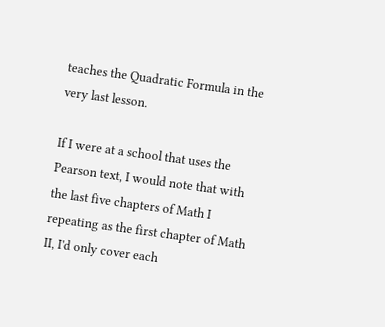teaches the Quadratic Formula in the very last lesson.

If I were at a school that uses the Pearson text, I would note that with the last five chapters of Math I repeating as the first chapter of Math II, I'd only cover each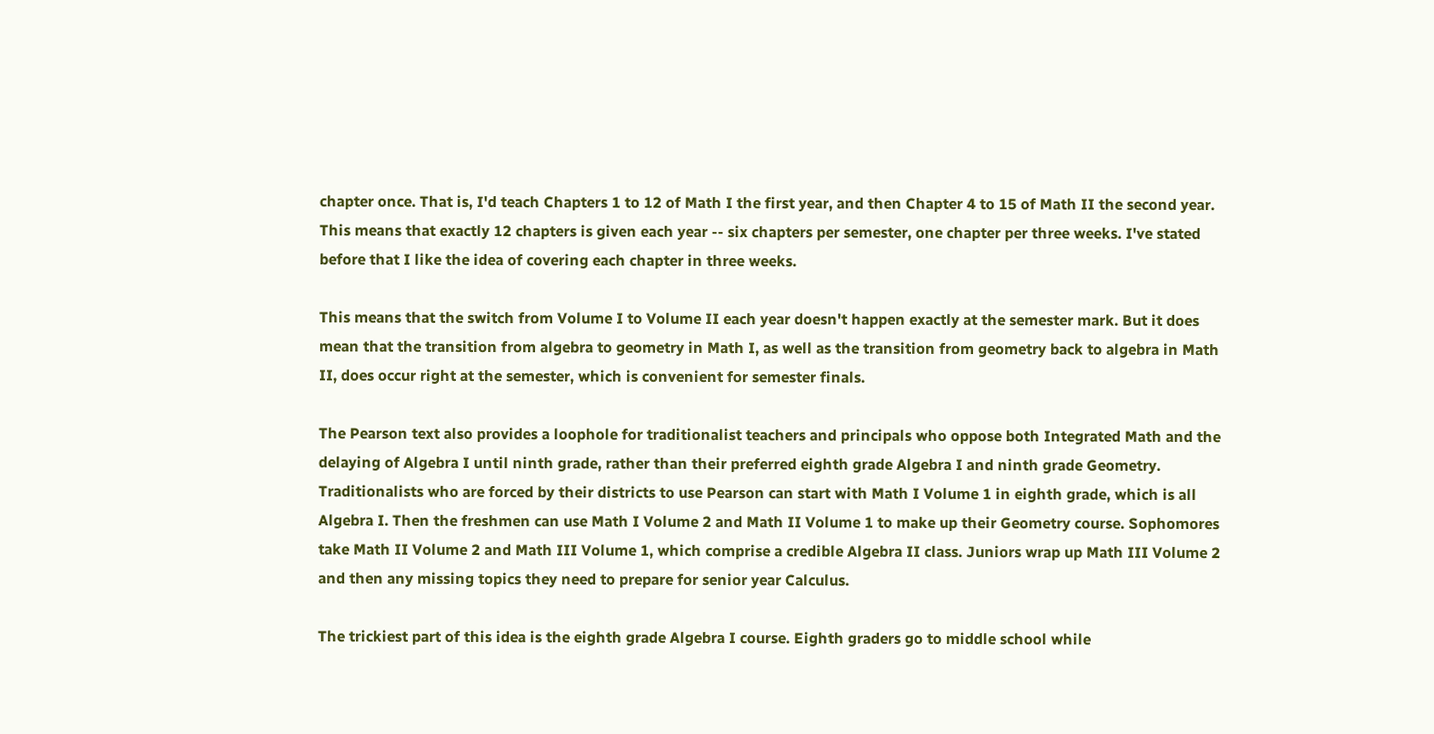chapter once. That is, I'd teach Chapters 1 to 12 of Math I the first year, and then Chapter 4 to 15 of Math II the second year. This means that exactly 12 chapters is given each year -- six chapters per semester, one chapter per three weeks. I've stated before that I like the idea of covering each chapter in three weeks.

This means that the switch from Volume I to Volume II each year doesn't happen exactly at the semester mark. But it does mean that the transition from algebra to geometry in Math I, as well as the transition from geometry back to algebra in Math II, does occur right at the semester, which is convenient for semester finals.

The Pearson text also provides a loophole for traditionalist teachers and principals who oppose both Integrated Math and the delaying of Algebra I until ninth grade, rather than their preferred eighth grade Algebra I and ninth grade Geometry. Traditionalists who are forced by their districts to use Pearson can start with Math I Volume 1 in eighth grade, which is all Algebra I. Then the freshmen can use Math I Volume 2 and Math II Volume 1 to make up their Geometry course. Sophomores take Math II Volume 2 and Math III Volume 1, which comprise a credible Algebra II class. Juniors wrap up Math III Volume 2 and then any missing topics they need to prepare for senior year Calculus.

The trickiest part of this idea is the eighth grade Algebra I course. Eighth graders go to middle school while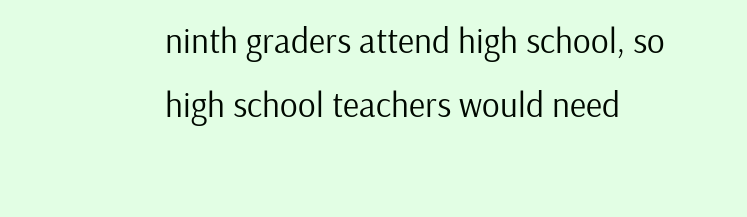ninth graders attend high school, so high school teachers would need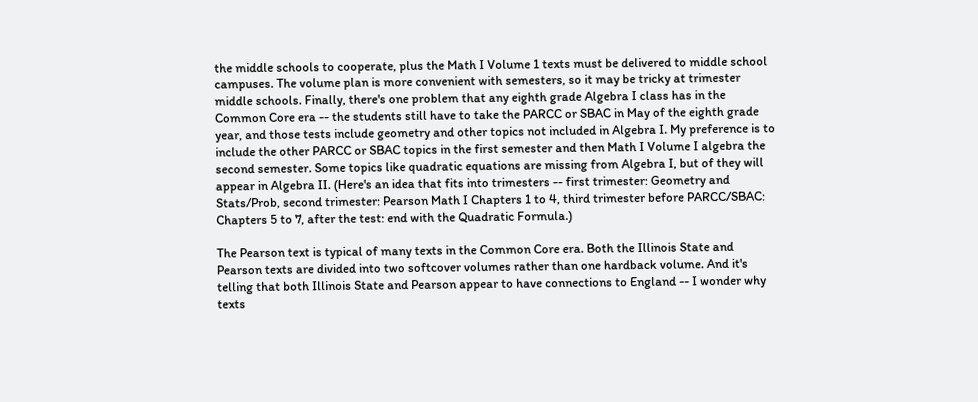the middle schools to cooperate, plus the Math I Volume 1 texts must be delivered to middle school campuses. The volume plan is more convenient with semesters, so it may be tricky at trimester middle schools. Finally, there's one problem that any eighth grade Algebra I class has in the Common Core era -- the students still have to take the PARCC or SBAC in May of the eighth grade year, and those tests include geometry and other topics not included in Algebra I. My preference is to include the other PARCC or SBAC topics in the first semester and then Math I Volume I algebra the second semester. Some topics like quadratic equations are missing from Algebra I, but of they will appear in Algebra II. (Here's an idea that fits into trimesters -- first trimester: Geometry and Stats/Prob, second trimester: Pearson Math I Chapters 1 to 4, third trimester before PARCC/SBAC: Chapters 5 to 7, after the test: end with the Quadratic Formula.)

The Pearson text is typical of many texts in the Common Core era. Both the Illinois State and Pearson texts are divided into two softcover volumes rather than one hardback volume. And it's telling that both Illinois State and Pearson appear to have connections to England -- I wonder why texts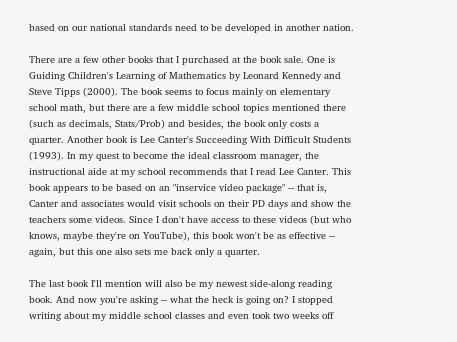based on our national standards need to be developed in another nation.

There are a few other books that I purchased at the book sale. One is Guiding Children's Learning of Mathematics by Leonard Kennedy and Steve Tipps (2000). The book seems to focus mainly on elementary school math, but there are a few middle school topics mentioned there (such as decimals, Stats/Prob) and besides, the book only costs a quarter. Another book is Lee Canter's Succeeding With Difficult Students (1993). In my quest to become the ideal classroom manager, the instructional aide at my school recommends that I read Lee Canter. This book appears to be based on an "inservice video package" -- that is, Canter and associates would visit schools on their PD days and show the teachers some videos. Since I don't have access to these videos (but who knows, maybe they're on YouTube), this book won't be as effective -- again, but this one also sets me back only a quarter.

The last book I'll mention will also be my newest side-along reading book. And now you're asking -- what the heck is going on? I stopped writing about my middle school classes and even took two weeks off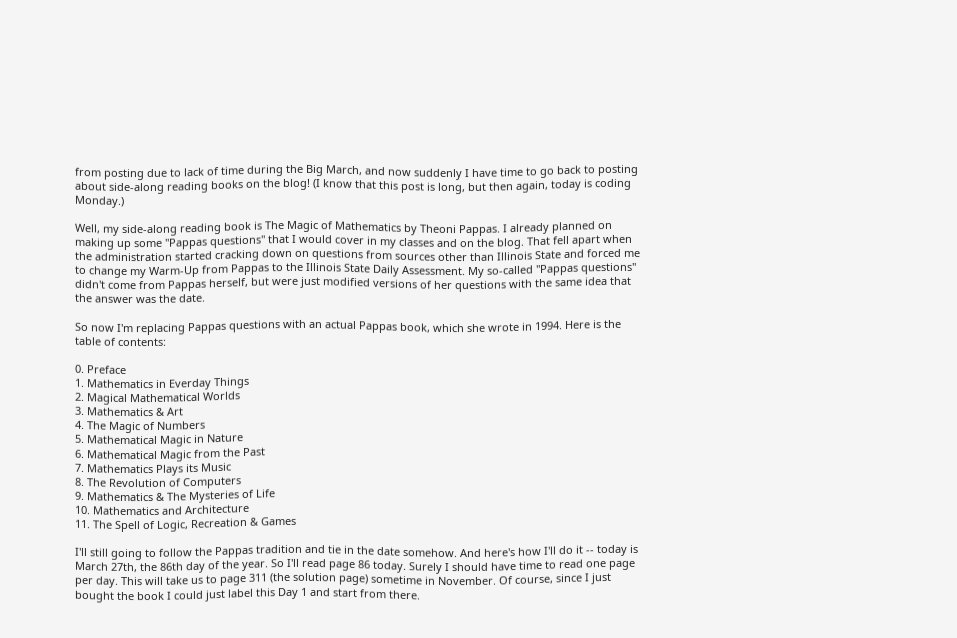from posting due to lack of time during the Big March, and now suddenly I have time to go back to posting about side-along reading books on the blog! (I know that this post is long, but then again, today is coding Monday.)

Well, my side-along reading book is The Magic of Mathematics by Theoni Pappas. I already planned on making up some "Pappas questions" that I would cover in my classes and on the blog. That fell apart when the administration started cracking down on questions from sources other than Illinois State and forced me to change my Warm-Up from Pappas to the Illinois State Daily Assessment. My so-called "Pappas questions" didn't come from Pappas herself, but were just modified versions of her questions with the same idea that the answer was the date.

So now I'm replacing Pappas questions with an actual Pappas book, which she wrote in 1994. Here is the table of contents:

0. Preface
1. Mathematics in Everday Things
2. Magical Mathematical Worlds
3. Mathematics & Art
4. The Magic of Numbers
5. Mathematical Magic in Nature
6. Mathematical Magic from the Past
7. Mathematics Plays its Music
8. The Revolution of Computers
9. Mathematics & The Mysteries of Life
10. Mathematics and Architecture
11. The Spell of Logic, Recreation & Games

I'll still going to follow the Pappas tradition and tie in the date somehow. And here's how I'll do it -- today is March 27th, the 86th day of the year. So I'll read page 86 today. Surely I should have time to read one page per day. This will take us to page 311 (the solution page) sometime in November. Of course, since I just bought the book I could just label this Day 1 and start from there.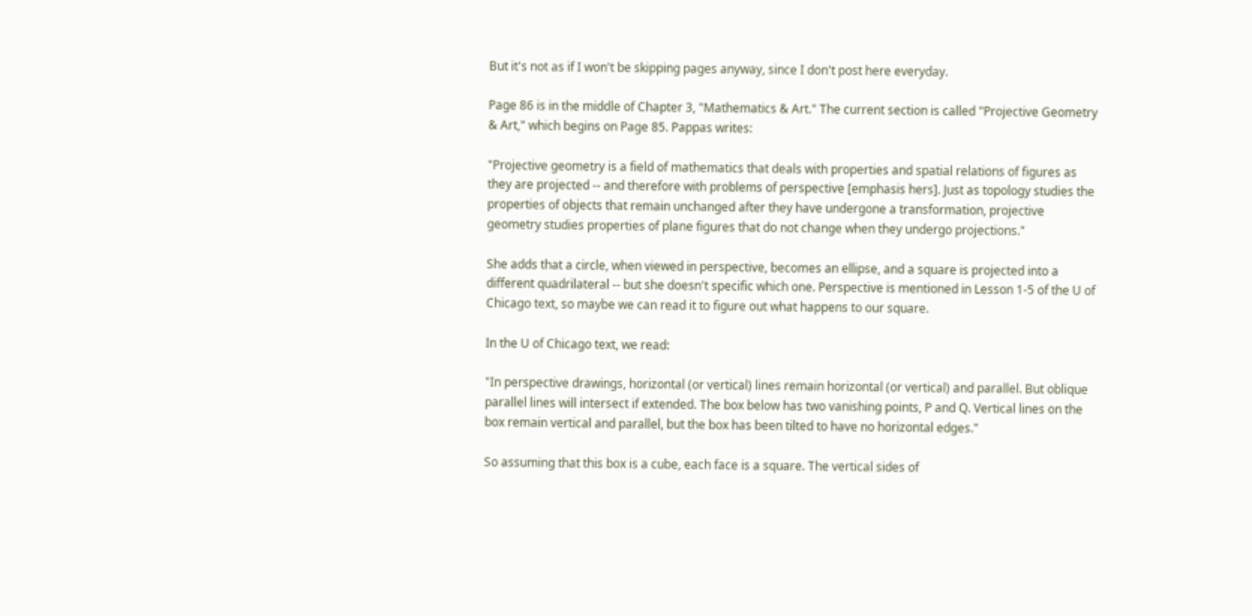But it's not as if I won't be skipping pages anyway, since I don't post here everyday.

Page 86 is in the middle of Chapter 3, "Mathematics & Art." The current section is called "Projective Geometry & Art," which begins on Page 85. Pappas writes:

"Projective geometry is a field of mathematics that deals with properties and spatial relations of figures as they are projected -- and therefore with problems of perspective [emphasis hers]. Just as topology studies the properties of objects that remain unchanged after they have undergone a transformation, projective geometry studies properties of plane figures that do not change when they undergo projections."

She adds that a circle, when viewed in perspective, becomes an ellipse, and a square is projected into a different quadrilateral -- but she doesn't specific which one. Perspective is mentioned in Lesson 1-5 of the U of Chicago text, so maybe we can read it to figure out what happens to our square.

In the U of Chicago text, we read:

"In perspective drawings, horizontal (or vertical) lines remain horizontal (or vertical) and parallel. But oblique parallel lines will intersect if extended. The box below has two vanishing points, P and Q. Vertical lines on the box remain vertical and parallel, but the box has been tilted to have no horizontal edges."

So assuming that this box is a cube, each face is a square. The vertical sides of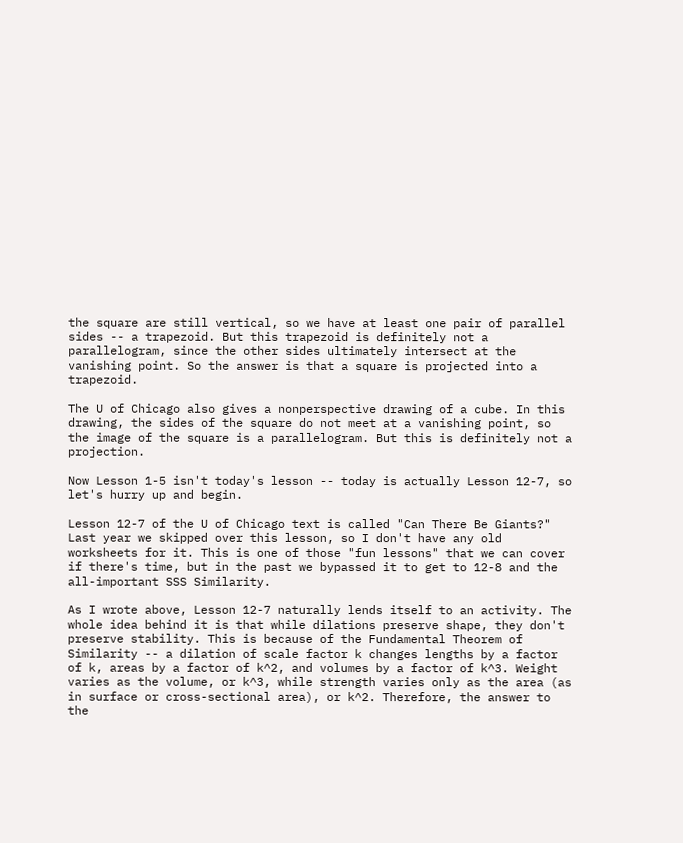the square are still vertical, so we have at least one pair of parallel sides -- a trapezoid. But this trapezoid is definitely not a parallelogram, since the other sides ultimately intersect at the vanishing point. So the answer is that a square is projected into a trapezoid.

The U of Chicago also gives a nonperspective drawing of a cube. In this drawing, the sides of the square do not meet at a vanishing point, so the image of the square is a parallelogram. But this is definitely not a projection.

Now Lesson 1-5 isn't today's lesson -- today is actually Lesson 12-7, so let's hurry up and begin.

Lesson 12-7 of the U of Chicago text is called "Can There Be Giants?" Last year we skipped over this lesson, so I don't have any old worksheets for it. This is one of those "fun lessons" that we can cover if there's time, but in the past we bypassed it to get to 12-8 and the all-important SSS Similarity.

As I wrote above, Lesson 12-7 naturally lends itself to an activity. The whole idea behind it is that while dilations preserve shape, they don't preserve stability. This is because of the Fundamental Theorem of Similarity -- a dilation of scale factor k changes lengths by a factor of k, areas by a factor of k^2, and volumes by a factor of k^3. Weight varies as the volume, or k^3, while strength varies only as the area (as in surface or cross-sectional area), or k^2. Therefore, the answer to the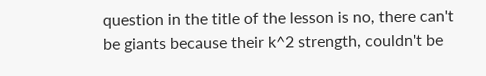question in the title of the lesson is no, there can't be giants because their k^2 strength, couldn't be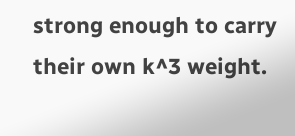strong enough to carry their own k^3 weight.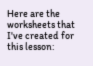Here are the worksheets that I've created for this lesson: